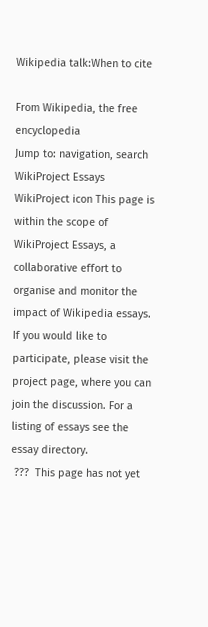Wikipedia talk:When to cite

From Wikipedia, the free encyclopedia
Jump to: navigation, search
WikiProject Essays
WikiProject icon This page is within the scope of WikiProject Essays, a collaborative effort to organise and monitor the impact of Wikipedia essays. If you would like to participate, please visit the project page, where you can join the discussion. For a listing of essays see the essay directory.
 ???  This page has not yet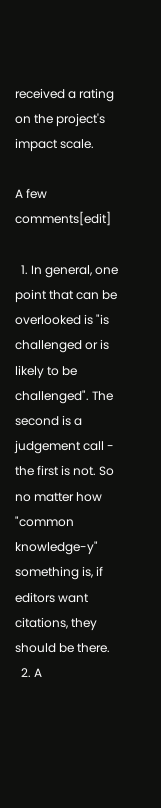received a rating on the project's impact scale.

A few comments[edit]

  1. In general, one point that can be overlooked is "is challenged or is likely to be challenged". The second is a judgement call - the first is not. So no matter how "common knowledge-y" something is, if editors want citations, they should be there.
  2. A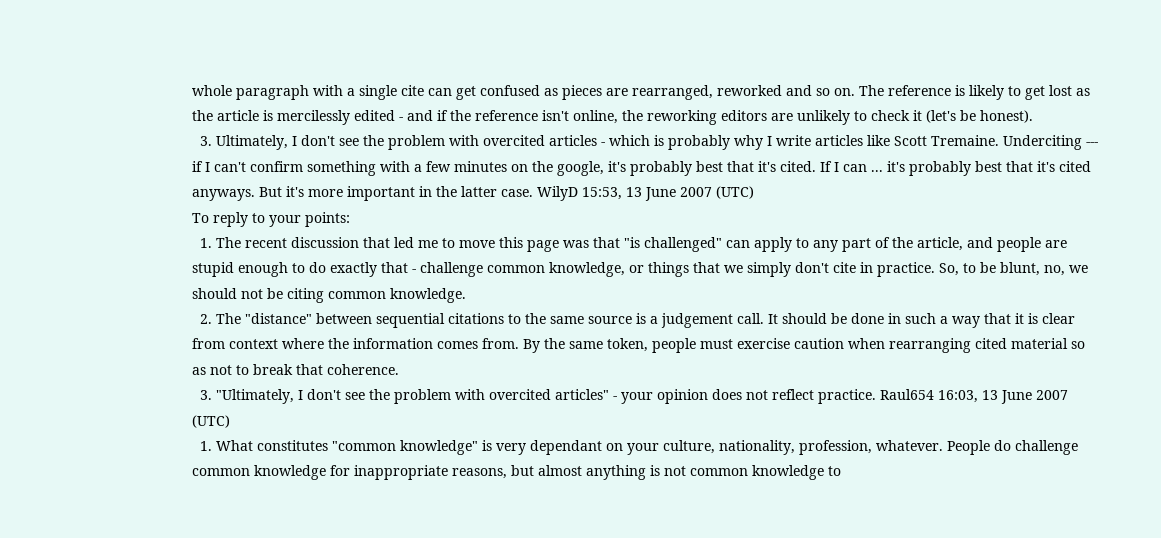whole paragraph with a single cite can get confused as pieces are rearranged, reworked and so on. The reference is likely to get lost as the article is mercilessly edited - and if the reference isn't online, the reworking editors are unlikely to check it (let's be honest).
  3. Ultimately, I don't see the problem with overcited articles - which is probably why I write articles like Scott Tremaine. Underciting --- if I can't confirm something with a few minutes on the google, it's probably best that it's cited. If I can ... it's probably best that it's cited anyways. But it's more important in the latter case. WilyD 15:53, 13 June 2007 (UTC)
To reply to your points:
  1. The recent discussion that led me to move this page was that "is challenged" can apply to any part of the article, and people are stupid enough to do exactly that - challenge common knowledge, or things that we simply don't cite in practice. So, to be blunt, no, we should not be citing common knowledge.
  2. The "distance" between sequential citations to the same source is a judgement call. It should be done in such a way that it is clear from context where the information comes from. By the same token, people must exercise caution when rearranging cited material so as not to break that coherence.
  3. "Ultimately, I don't see the problem with overcited articles" - your opinion does not reflect practice. Raul654 16:03, 13 June 2007 (UTC)
  1. What constitutes "common knowledge" is very dependant on your culture, nationality, profession, whatever. People do challenge common knowledge for inappropriate reasons, but almost anything is not common knowledge to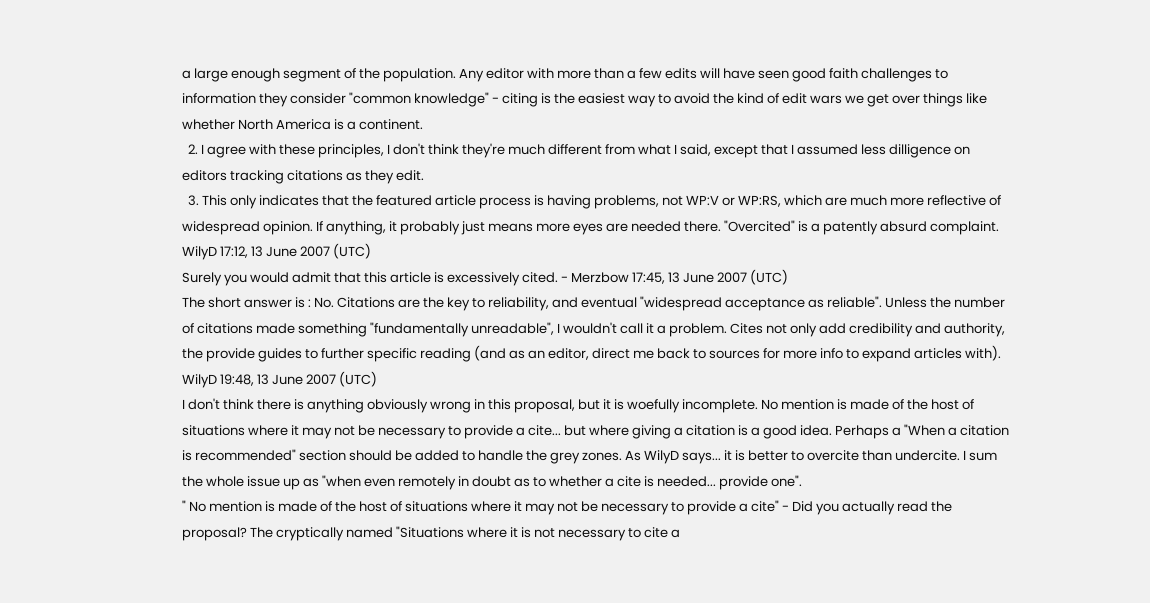a large enough segment of the population. Any editor with more than a few edits will have seen good faith challenges to information they consider "common knowledge" - citing is the easiest way to avoid the kind of edit wars we get over things like whether North America is a continent.
  2. I agree with these principles, I don't think they're much different from what I said, except that I assumed less dilligence on editors tracking citations as they edit.
  3. This only indicates that the featured article process is having problems, not WP:V or WP:RS, which are much more reflective of widespread opinion. If anything, it probably just means more eyes are needed there. "Overcited" is a patently absurd complaint. WilyD 17:12, 13 June 2007 (UTC)
Surely you would admit that this article is excessively cited. - Merzbow 17:45, 13 June 2007 (UTC)
The short answer is : No. Citations are the key to reliability, and eventual "widespread acceptance as reliable". Unless the number of citations made something "fundamentally unreadable", I wouldn't call it a problem. Cites not only add credibility and authority, the provide guides to further specific reading (and as an editor, direct me back to sources for more info to expand articles with). WilyD 19:48, 13 June 2007 (UTC)
I don't think there is anything obviously wrong in this proposal, but it is woefully incomplete. No mention is made of the host of situations where it may not be necessary to provide a cite... but where giving a citation is a good idea. Perhaps a "When a citation is recommended" section should be added to handle the grey zones. As WilyD says... it is better to overcite than undercite. I sum the whole issue up as "when even remotely in doubt as to whether a cite is needed... provide one".
" No mention is made of the host of situations where it may not be necessary to provide a cite" - Did you actually read the proposal? The cryptically named "Situations where it is not necessary to cite a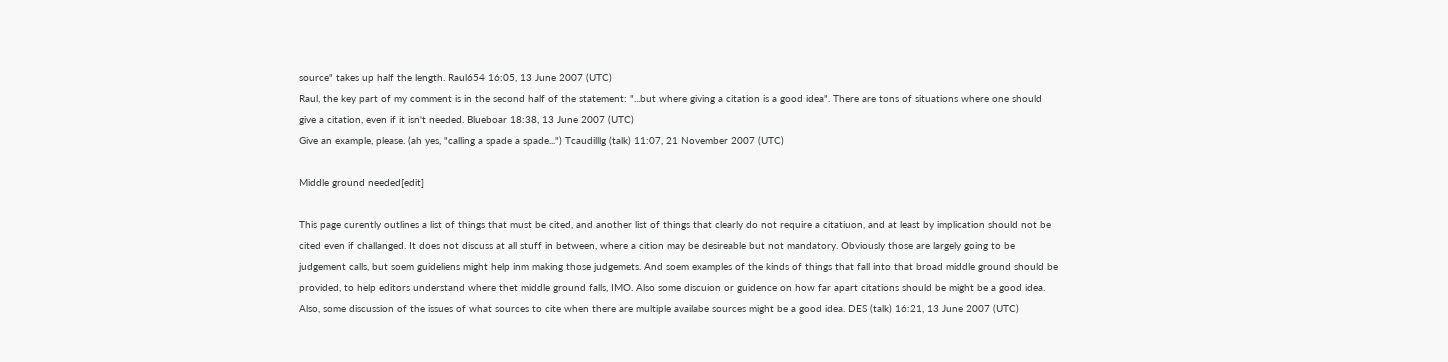source" takes up half the length. Raul654 16:05, 13 June 2007 (UTC)
Raul, the key part of my comment is in the second half of the statement: "...but where giving a citation is a good idea". There are tons of situations where one should give a citation, even if it isn't needed. Blueboar 18:38, 13 June 2007 (UTC)
Give an example, please. (ah yes, "calling a spade a spade...") Tcaudilllg (talk) 11:07, 21 November 2007 (UTC)

Middle ground needed[edit]

This page curently outlines a list of things that must be cited, and another list of things that clearly do not require a citatiuon, and at least by implication should not be cited even if challanged. It does not discuss at all stuff in between, where a cition may be desireable but not mandatory. Obviously those are largely going to be judgement calls, but soem guideliens might help inm making those judgemets. And soem examples of the kinds of things that fall into that broad middle ground should be provided, to help editors understand where thet middle ground falls, IMO. Also some discuion or guidence on how far apart citations should be might be a good idea. Also, some discussion of the issues of what sources to cite when there are multiple availabe sources might be a good idea. DES (talk) 16:21, 13 June 2007 (UTC)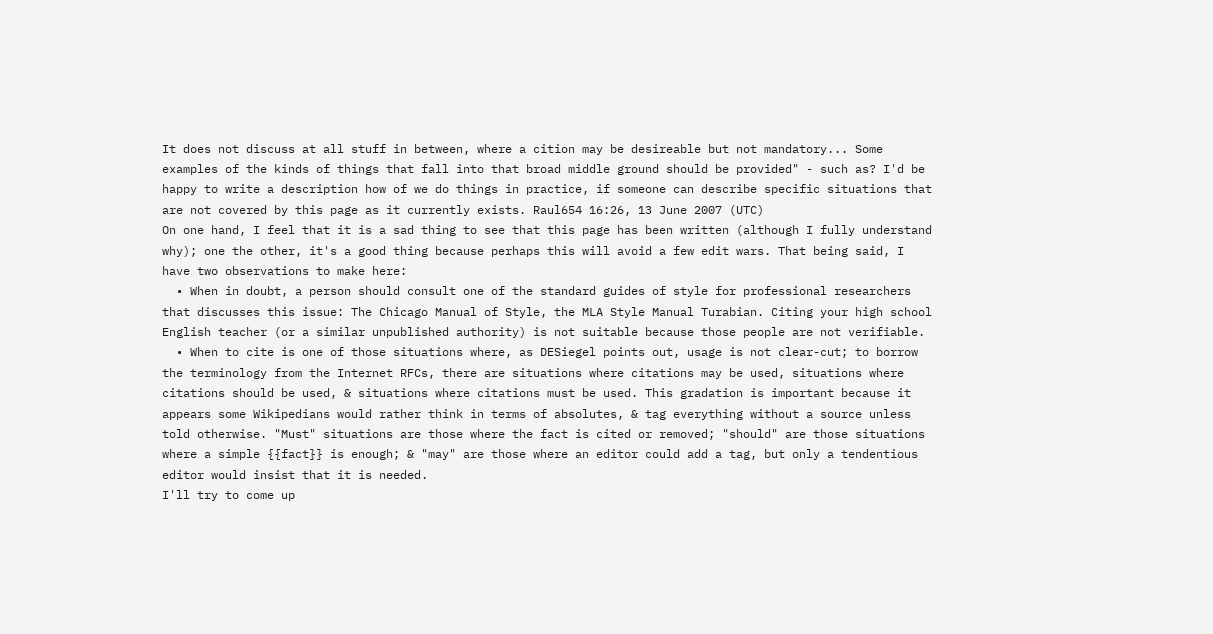It does not discuss at all stuff in between, where a cition may be desireable but not mandatory... Some examples of the kinds of things that fall into that broad middle ground should be provided" - such as? I'd be happy to write a description how of we do things in practice, if someone can describe specific situations that are not covered by this page as it currently exists. Raul654 16:26, 13 June 2007 (UTC)
On one hand, I feel that it is a sad thing to see that this page has been written (although I fully understand why); one the other, it's a good thing because perhaps this will avoid a few edit wars. That being said, I have two observations to make here:
  • When in doubt, a person should consult one of the standard guides of style for professional researchers that discusses this issue: The Chicago Manual of Style, the MLA Style Manual Turabian. Citing your high school English teacher (or a similar unpublished authority) is not suitable because those people are not verifiable.
  • When to cite is one of those situations where, as DESiegel points out, usage is not clear-cut; to borrow the terminology from the Internet RFCs, there are situations where citations may be used, situations where citations should be used, & situations where citations must be used. This gradation is important because it appears some Wikipedians would rather think in terms of absolutes, & tag everything without a source unless told otherwise. "Must" situations are those where the fact is cited or removed; "should" are those situations where a simple {{fact}} is enough; & "may" are those where an editor could add a tag, but only a tendentious editor would insist that it is needed.
I'll try to come up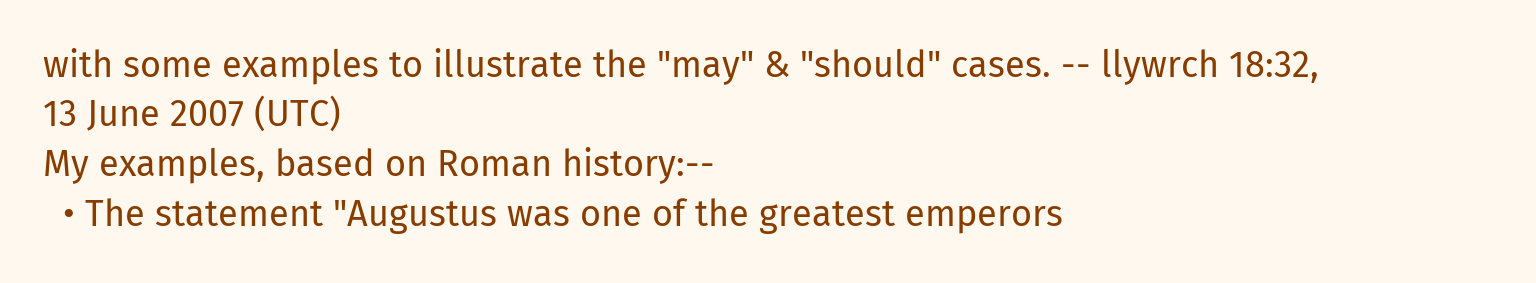with some examples to illustrate the "may" & "should" cases. -- llywrch 18:32, 13 June 2007 (UTC)
My examples, based on Roman history:--
  • The statement "Augustus was one of the greatest emperors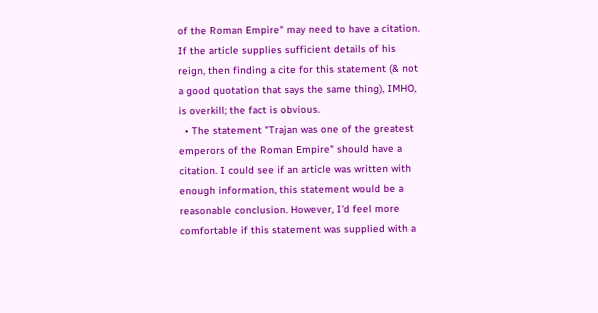of the Roman Empire" may need to have a citation. If the article supplies sufficient details of his reign, then finding a cite for this statement (& not a good quotation that says the same thing), IMHO, is overkill; the fact is obvious.
  • The statement "Trajan was one of the greatest emperors of the Roman Empire" should have a citation. I could see if an article was written with enough information, this statement would be a reasonable conclusion. However, I'd feel more comfortable if this statement was supplied with a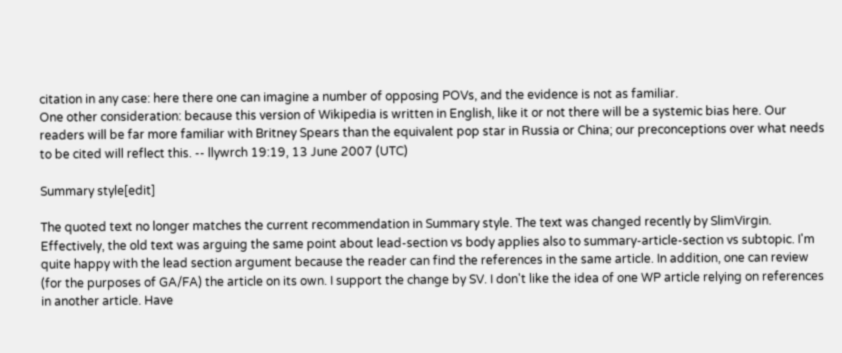citation in any case: here there one can imagine a number of opposing POVs, and the evidence is not as familiar.
One other consideration: because this version of Wikipedia is written in English, like it or not there will be a systemic bias here. Our readers will be far more familiar with Britney Spears than the equivalent pop star in Russia or China; our preconceptions over what needs to be cited will reflect this. -- llywrch 19:19, 13 June 2007 (UTC)

Summary style[edit]

The quoted text no longer matches the current recommendation in Summary style. The text was changed recently by SlimVirgin. Effectively, the old text was arguing the same point about lead-section vs body applies also to summary-article-section vs subtopic. I'm quite happy with the lead section argument because the reader can find the references in the same article. In addition, one can review (for the purposes of GA/FA) the article on its own. I support the change by SV. I don't like the idea of one WP article relying on references in another article. Have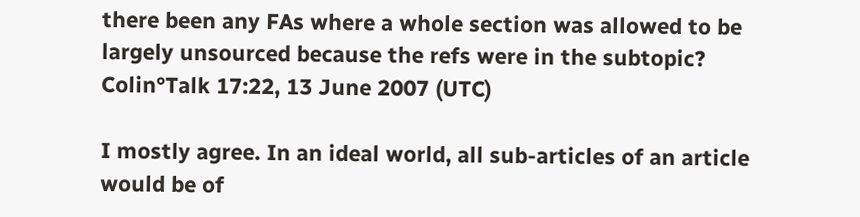there been any FAs where a whole section was allowed to be largely unsourced because the refs were in the subtopic? Colin°Talk 17:22, 13 June 2007 (UTC)

I mostly agree. In an ideal world, all sub-articles of an article would be of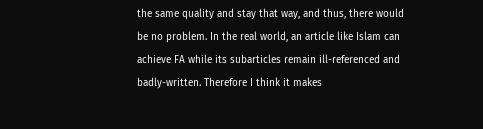the same quality and stay that way, and thus, there would be no problem. In the real world, an article like Islam can achieve FA while its subarticles remain ill-referenced and badly-written. Therefore I think it makes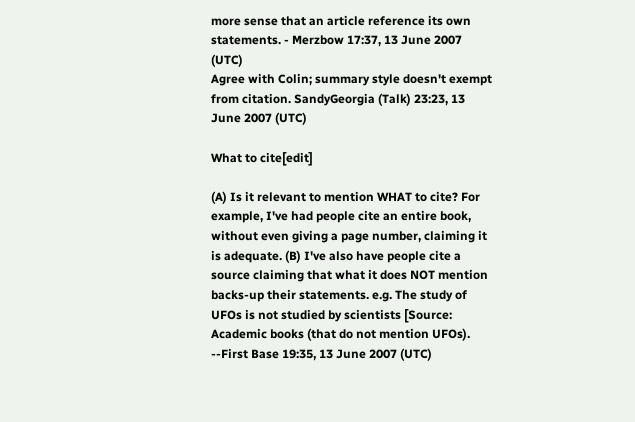more sense that an article reference its own statements. - Merzbow 17:37, 13 June 2007 (UTC)
Agree with Colin; summary style doesn't exempt from citation. SandyGeorgia (Talk) 23:23, 13 June 2007 (UTC)

What to cite[edit]

(A) Is it relevant to mention WHAT to cite? For example, I've had people cite an entire book, without even giving a page number, claiming it is adequate. (B) I've also have people cite a source claiming that what it does NOT mention backs-up their statements. e.g. The study of UFOs is not studied by scientists [Source: Academic books (that do not mention UFOs). --First Base 19:35, 13 June 2007 (UTC)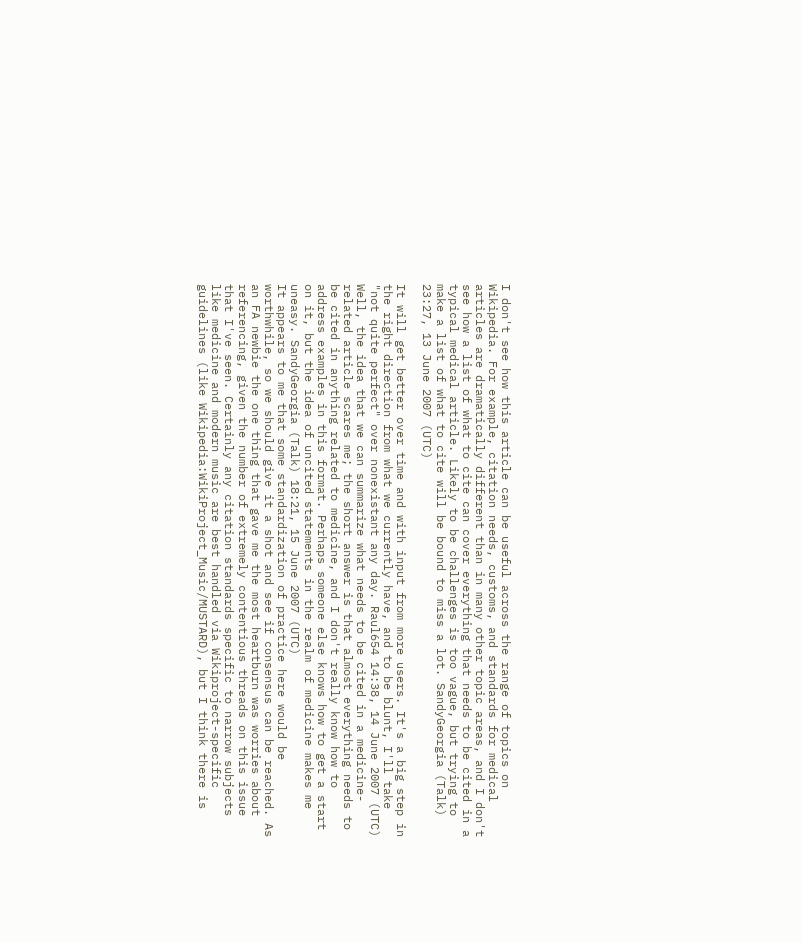I don't see how this article can be useful across the range of topics on Wikipedia. For example, citation needs, customs, and standards for medical articles are dramatically different than in many other topic areas, and I don't see how a list of what to cite can cover everything that needs to be cited in a typical medical article. Likely to be challenges is too vague, but trying to make a list of what to cite will be bound to miss a lot. SandyGeorgia (Talk) 23:27, 13 June 2007 (UTC)

It will get better over time and with input from more users. It's a big step in the right direction from what we currently have, and to be blunt, I'll take "not quite perfect" over nonexistant any day. Raul654 14:38, 14 June 2007 (UTC)
Well, the idea that we can summarize what needs to be cited in a medicine-related article scares me; the short answer is that almost everything needs to be cited in anything related to medicine, and I don't really know how to address examples in this format. Perhaps someone else knows how to get a start on it, but the idea of uncited statements in the realm of medicine makes me uneasy. SandyGeorgia (Talk) 18:21, 15 June 2007 (UTC)
It appears to me that some standardization of practice here would be worthwhile, so we should give it a shot and see if consensus can be reached. As an FA newbie the one thing that gave me the most heartburn was worries about referencing, given the number of extremely contentious threads on this issue that I've seen. Certainly any citation standards specific to narrow subjects like medicine and modern music are best handled via Wikiproject-specific guidelines (like Wikipedia:WikiProject_Music/MUSTARD), but I think there is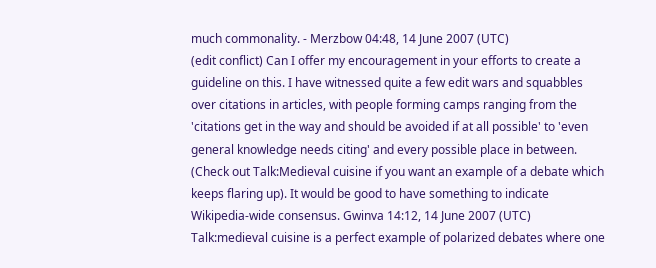much commonality. - Merzbow 04:48, 14 June 2007 (UTC)
(edit conflict) Can I offer my encouragement in your efforts to create a guideline on this. I have witnessed quite a few edit wars and squabbles over citations in articles, with people forming camps ranging from the 'citations get in the way and should be avoided if at all possible' to 'even general knowledge needs citing' and every possible place in between. (Check out Talk:Medieval cuisine if you want an example of a debate which keeps flaring up). It would be good to have something to indicate Wikipedia-wide consensus. Gwinva 14:12, 14 June 2007 (UTC)
Talk:medieval cuisine is a perfect example of polarized debates where one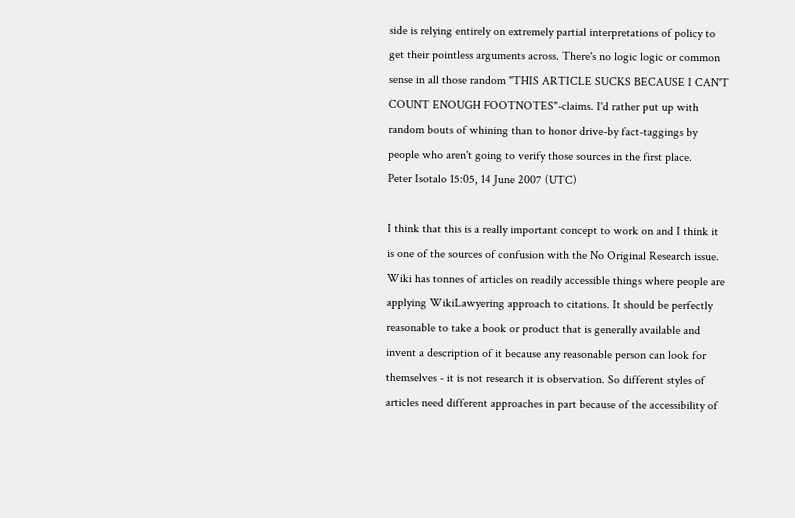side is relying entirely on extremely partial interpretations of policy to get their pointless arguments across. There's no logic logic or common sense in all those random "THIS ARTICLE SUCKS BECAUSE I CAN'T COUNT ENOUGH FOOTNOTES"-claims. I'd rather put up with random bouts of whining than to honor drive-by fact-taggings by people who aren't going to verify those sources in the first place.
Peter Isotalo 15:05, 14 June 2007 (UTC)

I think that this is a really important concept to work on and I think it is one of the sources of confusion with the No Original Research issue. Wiki has tonnes of articles on readily accessible things where people are applying WikiLawyering approach to citations. It should be perfectly reasonable to take a book or product that is generally available and invent a description of it because any reasonable person can look for themselves - it is not research it is observation. So different styles of articles need different approaches in part because of the accessibility of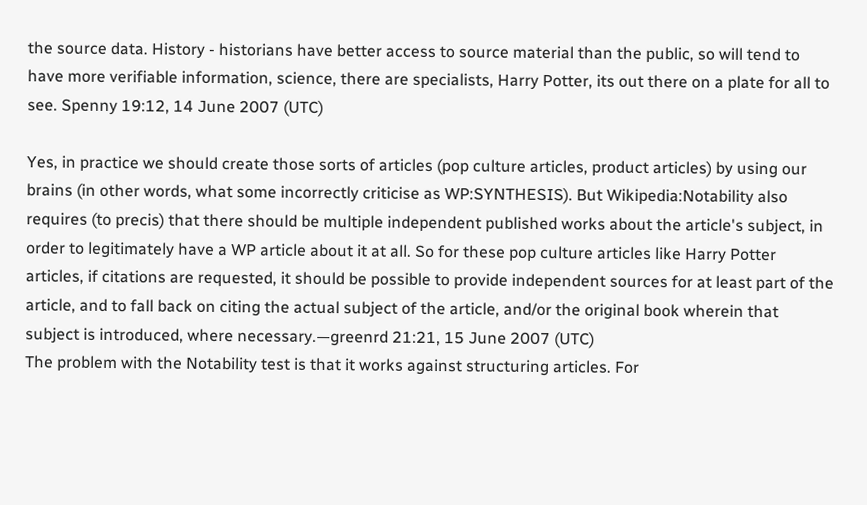the source data. History - historians have better access to source material than the public, so will tend to have more verifiable information, science, there are specialists, Harry Potter, its out there on a plate for all to see. Spenny 19:12, 14 June 2007 (UTC)

Yes, in practice we should create those sorts of articles (pop culture articles, product articles) by using our brains (in other words, what some incorrectly criticise as WP:SYNTHESIS). But Wikipedia:Notability also requires (to precis) that there should be multiple independent published works about the article's subject, in order to legitimately have a WP article about it at all. So for these pop culture articles like Harry Potter articles, if citations are requested, it should be possible to provide independent sources for at least part of the article, and to fall back on citing the actual subject of the article, and/or the original book wherein that subject is introduced, where necessary.—greenrd 21:21, 15 June 2007 (UTC)
The problem with the Notability test is that it works against structuring articles. For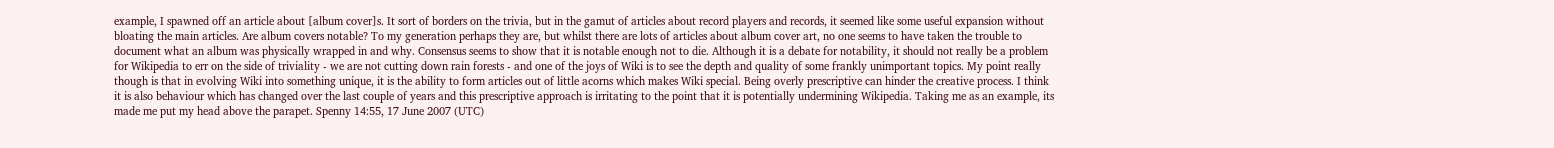example, I spawned off an article about [album cover]s. It sort of borders on the trivia, but in the gamut of articles about record players and records, it seemed like some useful expansion without bloating the main articles. Are album covers notable? To my generation perhaps they are, but whilst there are lots of articles about album cover art, no one seems to have taken the trouble to document what an album was physically wrapped in and why. Consensus seems to show that it is notable enough not to die. Although it is a debate for notability, it should not really be a problem for Wikipedia to err on the side of triviality - we are not cutting down rain forests - and one of the joys of Wiki is to see the depth and quality of some frankly unimportant topics. My point really though is that in evolving Wiki into something unique, it is the ability to form articles out of little acorns which makes Wiki special. Being overly prescriptive can hinder the creative process. I think it is also behaviour which has changed over the last couple of years and this prescriptive approach is irritating to the point that it is potentially undermining Wikipedia. Taking me as an example, its made me put my head above the parapet. Spenny 14:55, 17 June 2007 (UTC)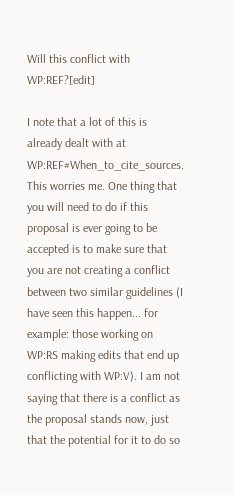Will this conflict with WP:REF?[edit]

I note that a lot of this is already dealt with at WP:REF#When_to_cite_sources. This worries me. One thing that you will need to do if this proposal is ever going to be accepted is to make sure that you are not creating a conflict between two similar guidelines (I have seen this happen... for example: those working on WP:RS making edits that end up conflicting with WP:V). I am not saying that there is a conflict as the proposal stands now, just that the potential for it to do so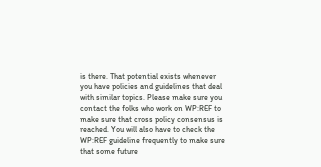is there. That potential exists whenever you have policies and guidelines that deal with similar topics. Please make sure you contact the folks who work on WP:REF to make sure that cross policy consensus is reached. You will also have to check the WP:REF guideline frequently to make sure that some future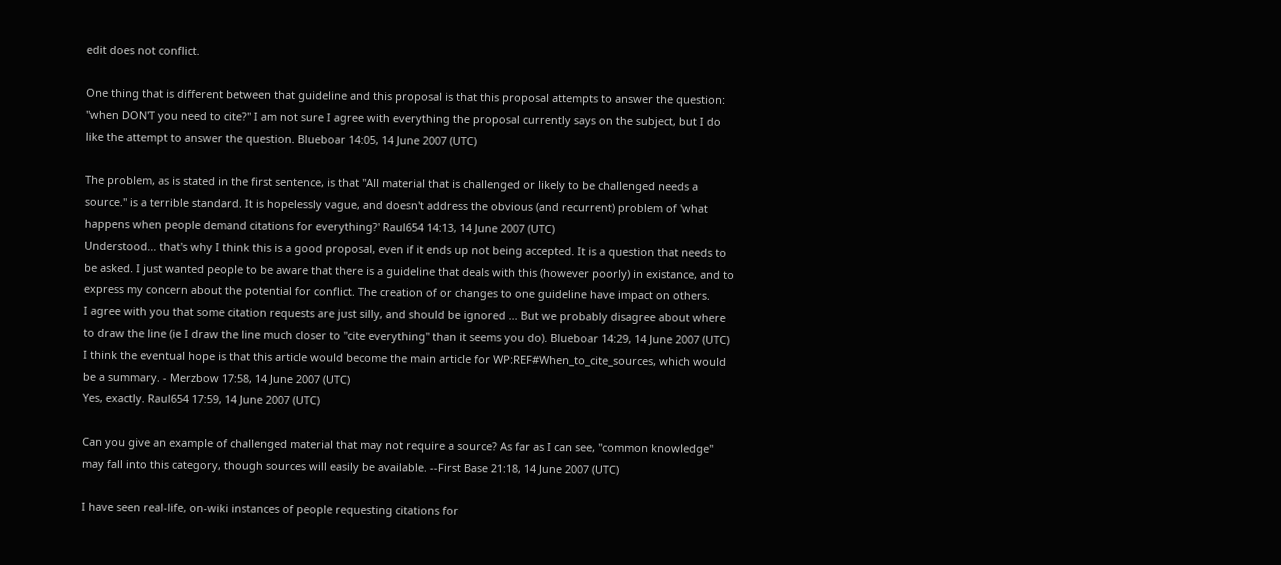edit does not conflict.

One thing that is different between that guideline and this proposal is that this proposal attempts to answer the question: "when DON'T you need to cite?" I am not sure I agree with everything the proposal currently says on the subject, but I do like the attempt to answer the question. Blueboar 14:05, 14 June 2007 (UTC)

The problem, as is stated in the first sentence, is that "All material that is challenged or likely to be challenged needs a source." is a terrible standard. It is hopelessly vague, and doesn't address the obvious (and recurrent) problem of 'what happens when people demand citations for everything?' Raul654 14:13, 14 June 2007 (UTC)
Understood... that's why I think this is a good proposal, even if it ends up not being accepted. It is a question that needs to be asked. I just wanted people to be aware that there is a guideline that deals with this (however poorly) in existance, and to express my concern about the potential for conflict. The creation of or changes to one guideline have impact on others.
I agree with you that some citation requests are just silly, and should be ignored ... But we probably disagree about where to draw the line (ie I draw the line much closer to "cite everything" than it seems you do). Blueboar 14:29, 14 June 2007 (UTC)
I think the eventual hope is that this article would become the main article for WP:REF#When_to_cite_sources, which would be a summary. - Merzbow 17:58, 14 June 2007 (UTC)
Yes, exactly. Raul654 17:59, 14 June 2007 (UTC)

Can you give an example of challenged material that may not require a source? As far as I can see, "common knowledge" may fall into this category, though sources will easily be available. --First Base 21:18, 14 June 2007 (UTC)

I have seen real-life, on-wiki instances of people requesting citations for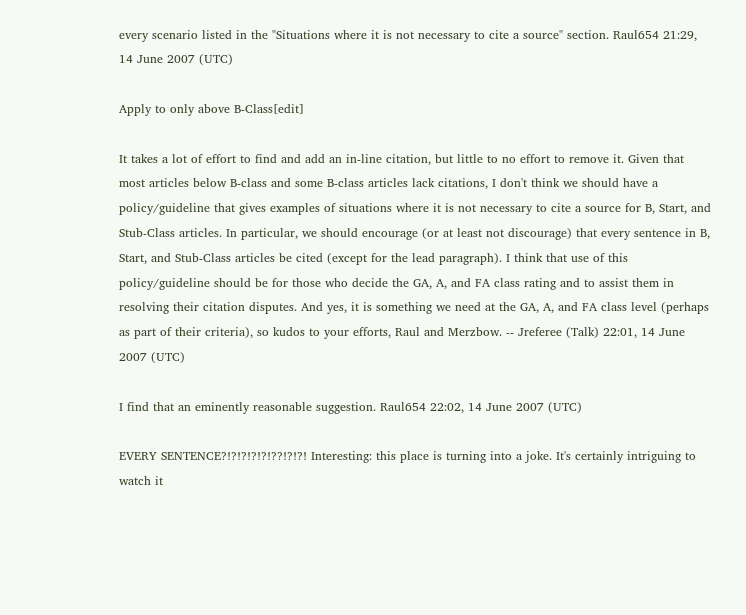every scenario listed in the "Situations where it is not necessary to cite a source" section. Raul654 21:29, 14 June 2007 (UTC)

Apply to only above B-Class[edit]

It takes a lot of effort to find and add an in-line citation, but little to no effort to remove it. Given that most articles below B-class and some B-class articles lack citations, I don't think we should have a policy/guideline that gives examples of situations where it is not necessary to cite a source for B, Start, and Stub-Class articles. In particular, we should encourage (or at least not discourage) that every sentence in B, Start, and Stub-Class articles be cited (except for the lead paragraph). I think that use of this policy/guideline should be for those who decide the GA, A, and FA class rating and to assist them in resolving their citation disputes. And yes, it is something we need at the GA, A, and FA class level (perhaps as part of their criteria), so kudos to your efforts, Raul and Merzbow. -- Jreferee (Talk) 22:01, 14 June 2007 (UTC)

I find that an eminently reasonable suggestion. Raul654 22:02, 14 June 2007 (UTC)

EVERY SENTENCE?!?!?!?!?!??!?!?! Interesting: this place is turning into a joke. It's certainly intriguing to watch it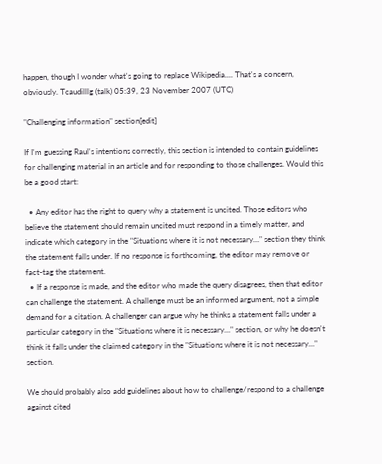happen, though I wonder what's going to replace Wikipedia.... That's a concern, obviously. Tcaudilllg (talk) 05:39, 23 November 2007 (UTC)

"Challenging information" section[edit]

If I'm guessing Raul's intentions correctly, this section is intended to contain guidelines for challenging material in an article and for responding to those challenges. Would this be a good start:

  • Any editor has the right to query why a statement is uncited. Those editors who believe the statement should remain uncited must respond in a timely matter, and indicate which category in the "Situations where it is not necessary…" section they think the statement falls under. If no response is forthcoming, the editor may remove or fact-tag the statement.
  • If a response is made, and the editor who made the query disagrees, then that editor can challenge the statement. A challenge must be an informed argument, not a simple demand for a citation. A challenger can argue why he thinks a statement falls under a particular category in the "Situations where it is necessary…" section, or why he doesn't think it falls under the claimed category in the "Situations where it is not necessary…" section.

We should probably also add guidelines about how to challenge/respond to a challenge against cited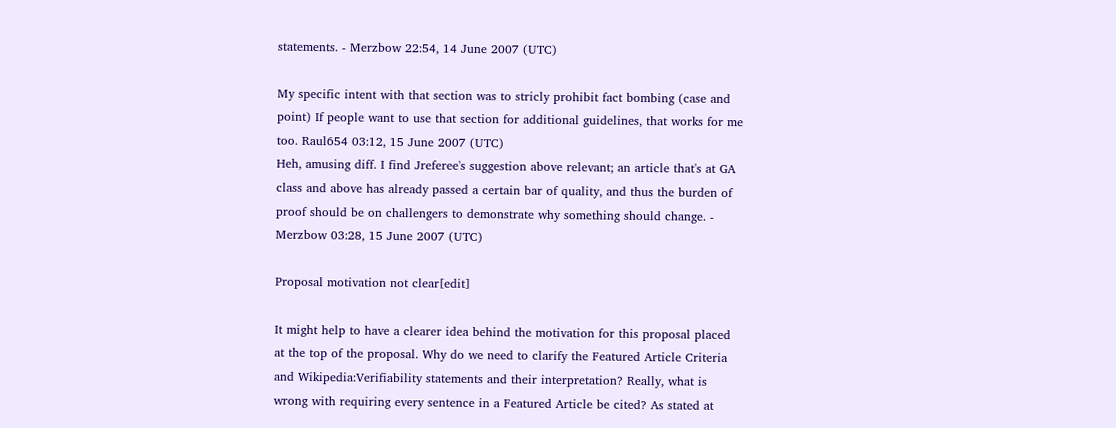statements. - Merzbow 22:54, 14 June 2007 (UTC)

My specific intent with that section was to stricly prohibit fact bombing (case and point) If people want to use that section for additional guidelines, that works for me too. Raul654 03:12, 15 June 2007 (UTC)
Heh, amusing diff. I find Jreferee's suggestion above relevant; an article that's at GA class and above has already passed a certain bar of quality, and thus the burden of proof should be on challengers to demonstrate why something should change. - Merzbow 03:28, 15 June 2007 (UTC)

Proposal motivation not clear[edit]

It might help to have a clearer idea behind the motivation for this proposal placed at the top of the proposal. Why do we need to clarify the Featured Article Criteria and Wikipedia:Verifiability statements and their interpretation? Really, what is wrong with requiring every sentence in a Featured Article be cited? As stated at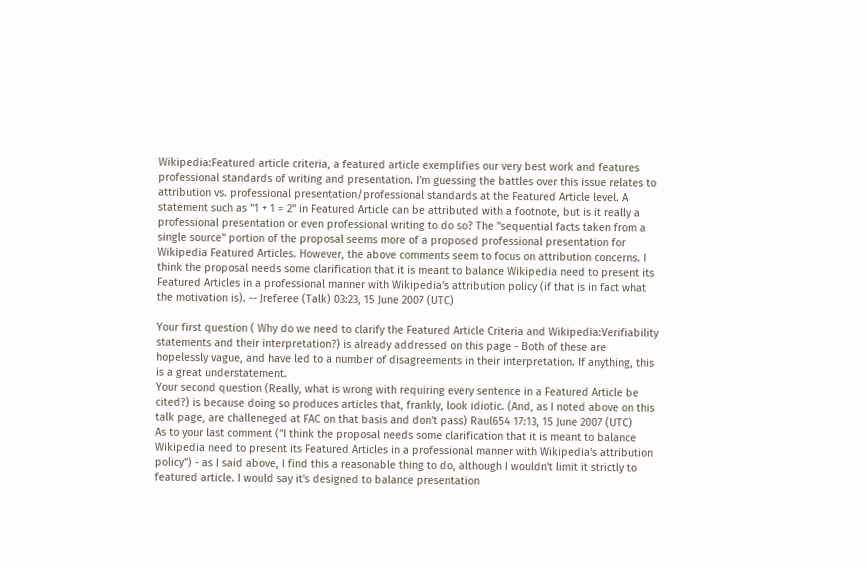Wikipedia:Featured article criteria, a featured article exemplifies our very best work and features professional standards of writing and presentation. I'm guessing the battles over this issue relates to attribution vs. professional presentation/professional standards at the Featured Article level. A statement such as "1 + 1 = 2" in Featured Article can be attributed with a footnote, but is it really a professional presentation or even professional writing to do so? The "sequential facts taken from a single source" portion of the proposal seems more of a proposed professional presentation for Wikipedia Featured Articles. However, the above comments seem to focus on attribution concerns. I think the proposal needs some clarification that it is meant to balance Wikipedia need to present its Featured Articles in a professional manner with Wikipedia's attribution policy (if that is in fact what the motivation is). -- Jreferee (Talk) 03:23, 15 June 2007 (UTC)

Your first question ( Why do we need to clarify the Featured Article Criteria and Wikipedia:Verifiability statements and their interpretation?) is already addressed on this page - Both of these are hopelessly vague, and have led to a number of disagreements in their interpretation. If anything, this is a great understatement.
Your second question (Really, what is wrong with requiring every sentence in a Featured Article be cited?) is because doing so produces articles that, frankly, look idiotic. (And, as I noted above on this talk page, are challeneged at FAC on that basis and don't pass) Raul654 17:13, 15 June 2007 (UTC)
As to your last comment ("I think the proposal needs some clarification that it is meant to balance Wikipedia need to present its Featured Articles in a professional manner with Wikipedia's attribution policy") - as I said above, I find this a reasonable thing to do, although I wouldn't limit it strictly to featured article. I would say it's designed to balance presentation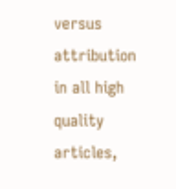versus attribution in all high quality articles,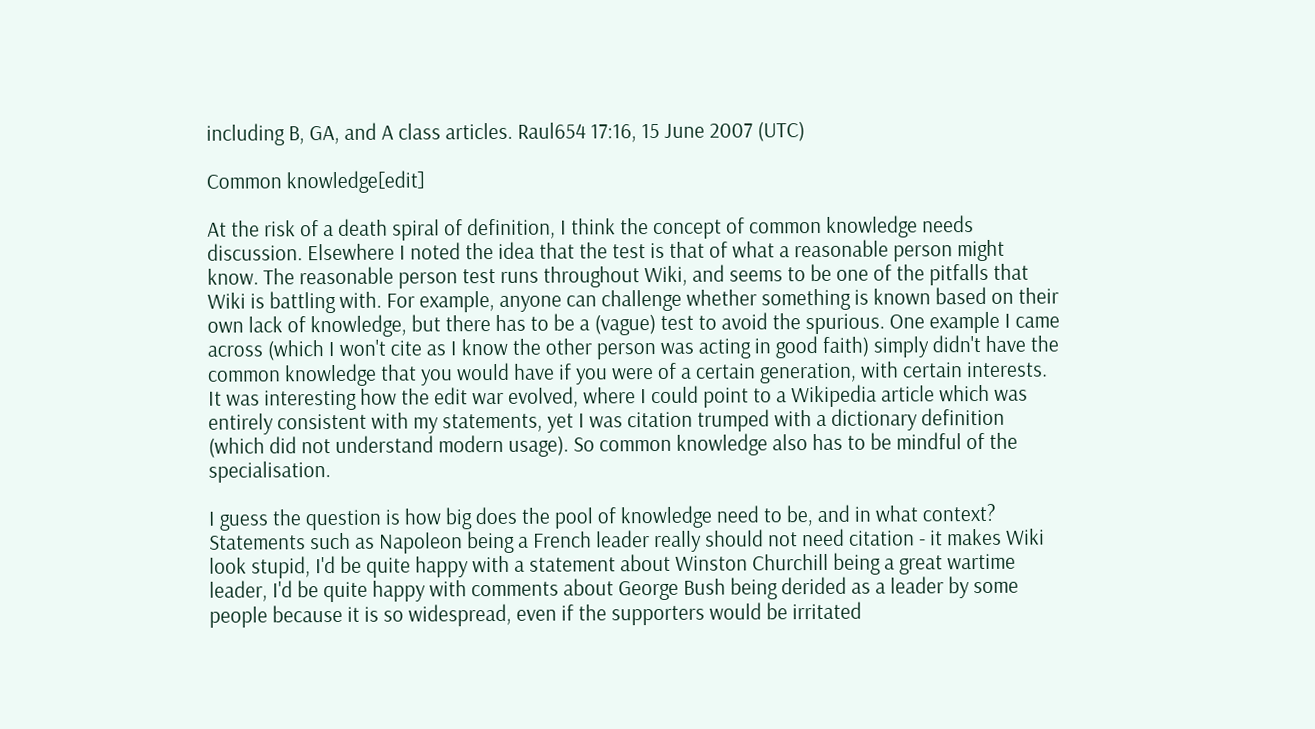including B, GA, and A class articles. Raul654 17:16, 15 June 2007 (UTC)

Common knowledge[edit]

At the risk of a death spiral of definition, I think the concept of common knowledge needs discussion. Elsewhere I noted the idea that the test is that of what a reasonable person might know. The reasonable person test runs throughout Wiki, and seems to be one of the pitfalls that Wiki is battling with. For example, anyone can challenge whether something is known based on their own lack of knowledge, but there has to be a (vague) test to avoid the spurious. One example I came across (which I won't cite as I know the other person was acting in good faith) simply didn't have the common knowledge that you would have if you were of a certain generation, with certain interests. It was interesting how the edit war evolved, where I could point to a Wikipedia article which was entirely consistent with my statements, yet I was citation trumped with a dictionary definition (which did not understand modern usage). So common knowledge also has to be mindful of the specialisation.

I guess the question is how big does the pool of knowledge need to be, and in what context? Statements such as Napoleon being a French leader really should not need citation - it makes Wiki look stupid, I'd be quite happy with a statement about Winston Churchill being a great wartime leader, I'd be quite happy with comments about George Bush being derided as a leader by some people because it is so widespread, even if the supporters would be irritated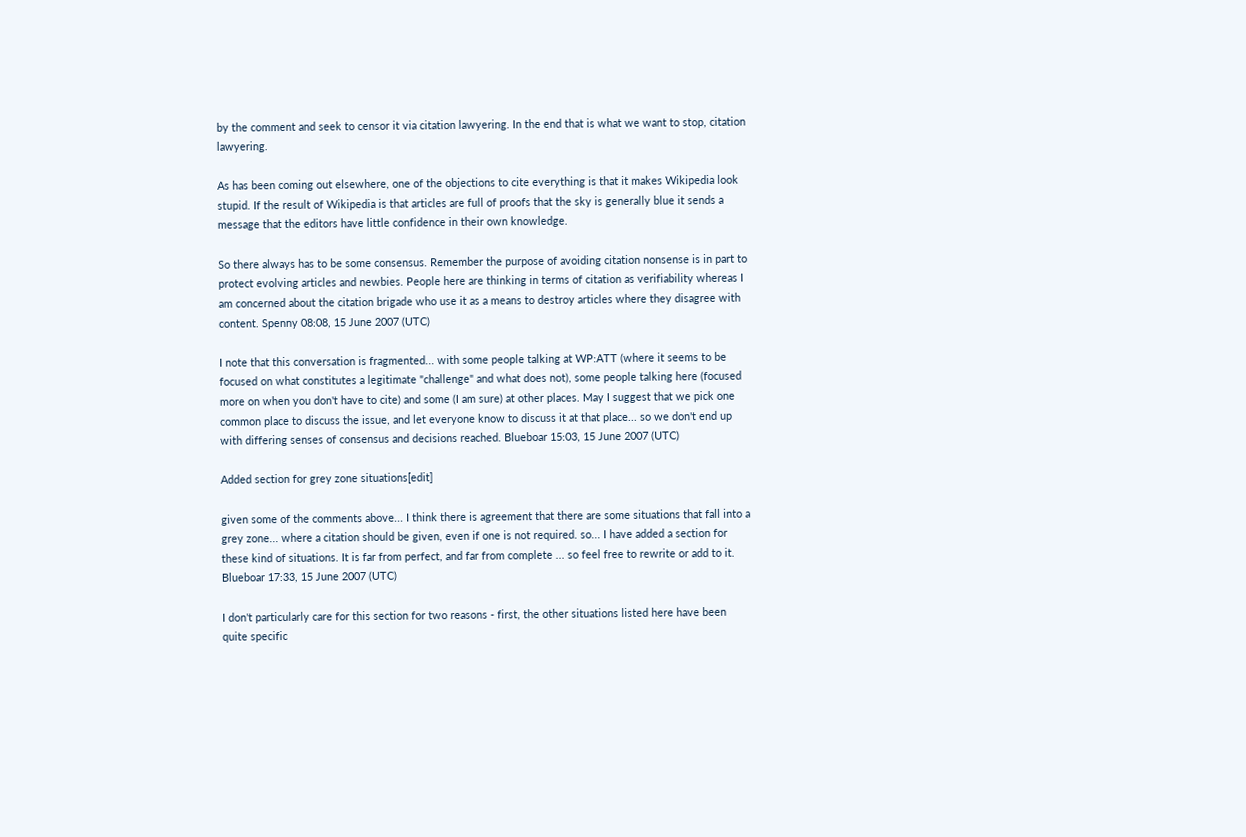by the comment and seek to censor it via citation lawyering. In the end that is what we want to stop, citation lawyering.

As has been coming out elsewhere, one of the objections to cite everything is that it makes Wikipedia look stupid. If the result of Wikipedia is that articles are full of proofs that the sky is generally blue it sends a message that the editors have little confidence in their own knowledge.

So there always has to be some consensus. Remember the purpose of avoiding citation nonsense is in part to protect evolving articles and newbies. People here are thinking in terms of citation as verifiability whereas I am concerned about the citation brigade who use it as a means to destroy articles where they disagree with content. Spenny 08:08, 15 June 2007 (UTC)

I note that this conversation is fragmented... with some people talking at WP:ATT (where it seems to be focused on what constitutes a legitimate "challenge" and what does not), some people talking here (focused more on when you don't have to cite) and some (I am sure) at other places. May I suggest that we pick one common place to discuss the issue, and let everyone know to discuss it at that place... so we don't end up with differing senses of consensus and decisions reached. Blueboar 15:03, 15 June 2007 (UTC)

Added section for grey zone situations[edit]

given some of the comments above... I think there is agreement that there are some situations that fall into a grey zone... where a citation should be given, even if one is not required. so... I have added a section for these kind of situations. It is far from perfect, and far from complete ... so feel free to rewrite or add to it. Blueboar 17:33, 15 June 2007 (UTC)

I don't particularly care for this section for two reasons - first, the other situations listed here have been quite specific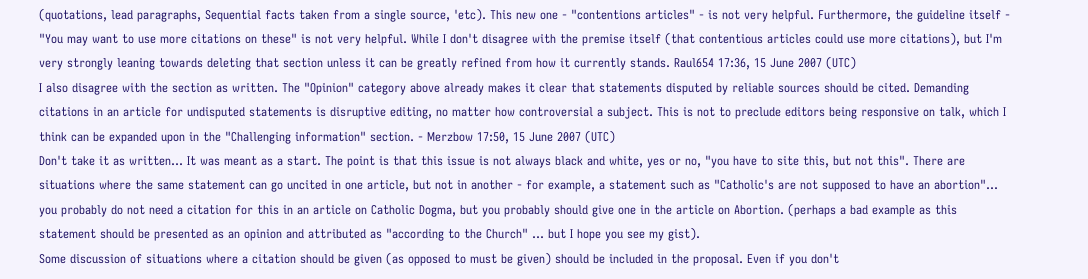(quotations, lead paragraphs, Sequential facts taken from a single source, 'etc). This new one - "contentions articles" - is not very helpful. Furthermore, the guideline itself - "You may want to use more citations on these" is not very helpful. While I don't disagree with the premise itself (that contentious articles could use more citations), but I'm very strongly leaning towards deleting that section unless it can be greatly refined from how it currently stands. Raul654 17:36, 15 June 2007 (UTC)
I also disagree with the section as written. The "Opinion" category above already makes it clear that statements disputed by reliable sources should be cited. Demanding citations in an article for undisputed statements is disruptive editing, no matter how controversial a subject. This is not to preclude editors being responsive on talk, which I think can be expanded upon in the "Challenging information" section. - Merzbow 17:50, 15 June 2007 (UTC)
Don't take it as written... It was meant as a start. The point is that this issue is not always black and white, yes or no, "you have to site this, but not this". There are situations where the same statement can go uncited in one article, but not in another - for example, a statement such as "Catholic's are not supposed to have an abortion"... you probably do not need a citation for this in an article on Catholic Dogma, but you probably should give one in the article on Abortion. (perhaps a bad example as this statement should be presented as an opinion and attributed as "according to the Church" ... but I hope you see my gist).
Some discussion of situations where a citation should be given (as opposed to must be given) should be included in the proposal. Even if you don't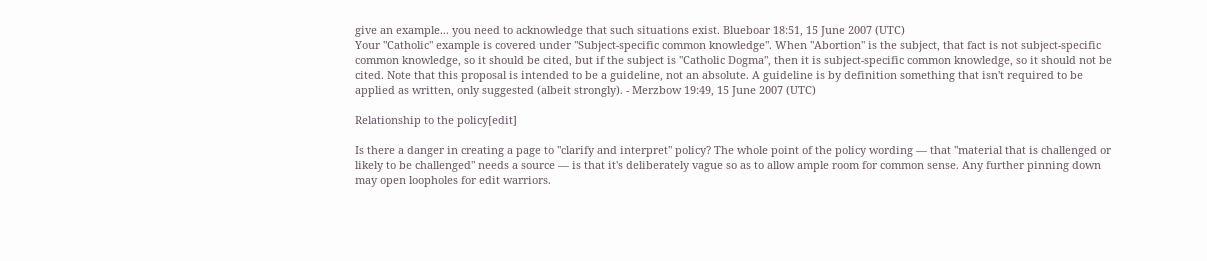give an example... you need to acknowledge that such situations exist. Blueboar 18:51, 15 June 2007 (UTC)
Your "Catholic" example is covered under "Subject-specific common knowledge". When "Abortion" is the subject, that fact is not subject-specific common knowledge, so it should be cited, but if the subject is "Catholic Dogma", then it is subject-specific common knowledge, so it should not be cited. Note that this proposal is intended to be a guideline, not an absolute. A guideline is by definition something that isn't required to be applied as written, only suggested (albeit strongly). - Merzbow 19:49, 15 June 2007 (UTC)

Relationship to the policy[edit]

Is there a danger in creating a page to "clarify and interpret" policy? The whole point of the policy wording — that "material that is challenged or likely to be challenged" needs a source — is that it's deliberately vague so as to allow ample room for common sense. Any further pinning down may open loopholes for edit warriors.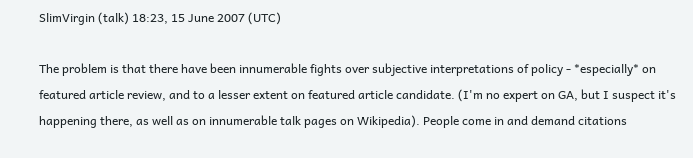SlimVirgin (talk) 18:23, 15 June 2007 (UTC)

The problem is that there have been innumerable fights over subjective interpretations of policy - *especially* on featured article review, and to a lesser extent on featured article candidate. (I'm no expert on GA, but I suspect it's happening there, as well as on innumerable talk pages on Wikipedia). People come in and demand citations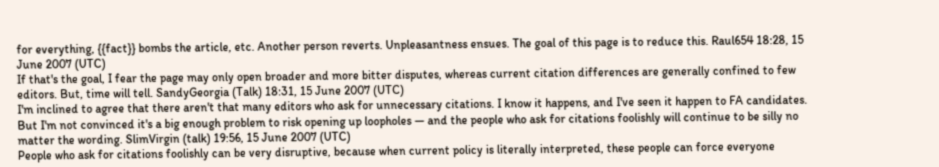for everything, {{fact}} bombs the article, etc. Another person reverts. Unpleasantness ensues. The goal of this page is to reduce this. Raul654 18:28, 15 June 2007 (UTC)
If that's the goal, I fear the page may only open broader and more bitter disputes, whereas current citation differences are generally confined to few editors. But, time will tell. SandyGeorgia (Talk) 18:31, 15 June 2007 (UTC)
I'm inclined to agree that there aren't that many editors who ask for unnecessary citations. I know it happens, and I've seen it happen to FA candidates. But I'm not convinced it's a big enough problem to risk opening up loopholes — and the people who ask for citations foolishly will continue to be silly no matter the wording. SlimVirgin (talk) 19:56, 15 June 2007 (UTC)
People who ask for citations foolishly can be very disruptive, because when current policy is literally interpreted, these people can force everyone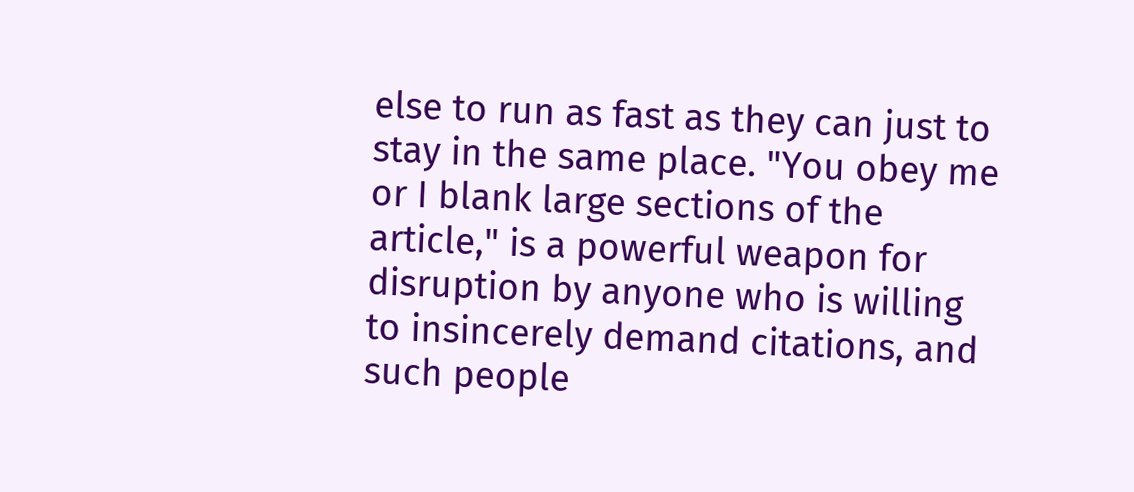else to run as fast as they can just to stay in the same place. "You obey me or I blank large sections of the article," is a powerful weapon for disruption by anyone who is willing to insincerely demand citations, and such people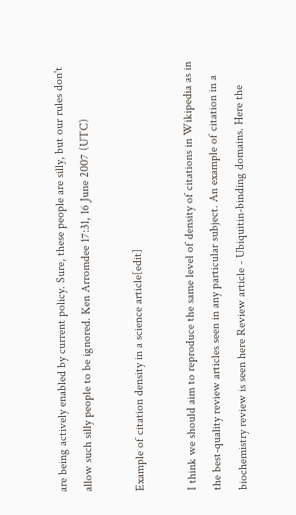are being actively enabled by current policy. Sure, these people are silly, but our rules don't allow such silly people to be ignored. Ken Arromdee 17:31, 16 June 2007 (UTC)

Example of citation density in a science article[edit]

I think we should aim to reproduce the same level of density of citations in Wikipedia as in the best-quality review articles seen in any particular subject. An example of citation in a biochemistry review is seen here Review article - Ubiquitin-binding domains. Here the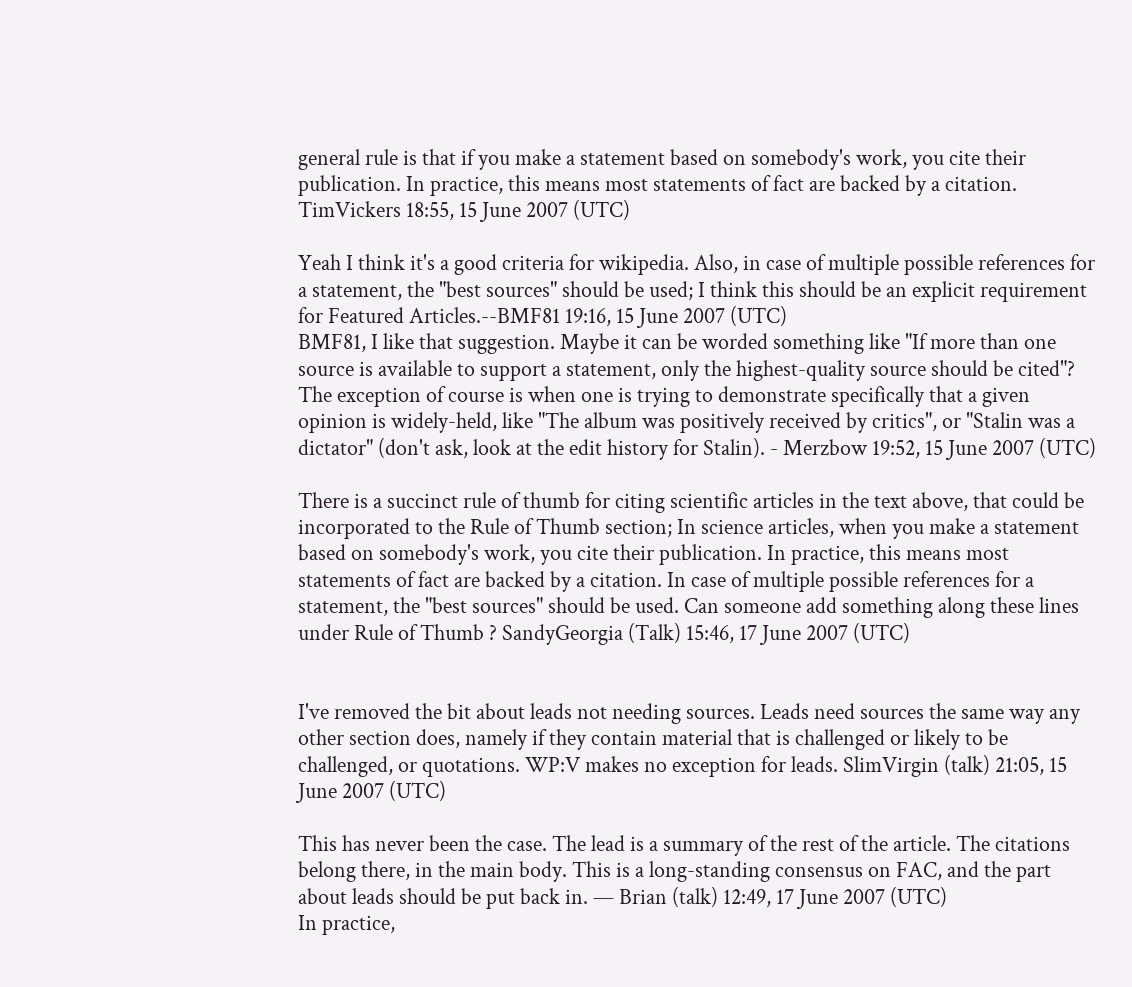general rule is that if you make a statement based on somebody's work, you cite their publication. In practice, this means most statements of fact are backed by a citation. TimVickers 18:55, 15 June 2007 (UTC)

Yeah I think it's a good criteria for wikipedia. Also, in case of multiple possible references for a statement, the "best sources" should be used; I think this should be an explicit requirement for Featured Articles.--BMF81 19:16, 15 June 2007 (UTC)
BMF81, I like that suggestion. Maybe it can be worded something like "If more than one source is available to support a statement, only the highest-quality source should be cited"? The exception of course is when one is trying to demonstrate specifically that a given opinion is widely-held, like "The album was positively received by critics", or "Stalin was a dictator" (don't ask, look at the edit history for Stalin). - Merzbow 19:52, 15 June 2007 (UTC)

There is a succinct rule of thumb for citing scientific articles in the text above, that could be incorporated to the Rule of Thumb section; In science articles, when you make a statement based on somebody's work, you cite their publication. In practice, this means most statements of fact are backed by a citation. In case of multiple possible references for a statement, the "best sources" should be used. Can someone add something along these lines under Rule of Thumb ? SandyGeorgia (Talk) 15:46, 17 June 2007 (UTC)


I've removed the bit about leads not needing sources. Leads need sources the same way any other section does, namely if they contain material that is challenged or likely to be challenged, or quotations. WP:V makes no exception for leads. SlimVirgin (talk) 21:05, 15 June 2007 (UTC)

This has never been the case. The lead is a summary of the rest of the article. The citations belong there, in the main body. This is a long-standing consensus on FAC, and the part about leads should be put back in. — Brian (talk) 12:49, 17 June 2007 (UTC)
In practice,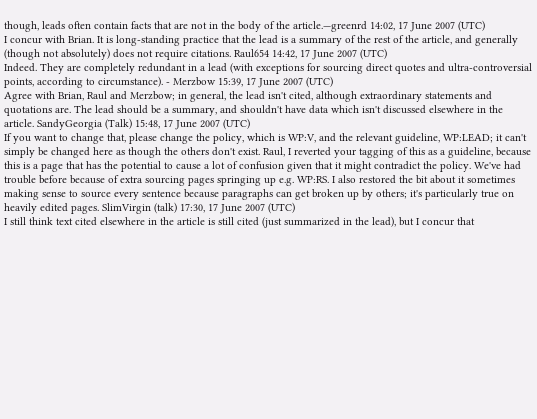though, leads often contain facts that are not in the body of the article.—greenrd 14:02, 17 June 2007 (UTC)
I concur with Brian. It is long-standing practice that the lead is a summary of the rest of the article, and generally (though not absolutely) does not require citations. Raul654 14:42, 17 June 2007 (UTC)
Indeed. They are completely redundant in a lead (with exceptions for sourcing direct quotes and ultra-controversial points, according to circumstance). - Merzbow 15:39, 17 June 2007 (UTC)
Agree with Brian, Raul and Merzbow; in general, the lead isn't cited, although extraordinary statements and quotations are. The lead should be a summary, and shouldn't have data which isn't discussed elsewhere in the article. SandyGeorgia (Talk) 15:48, 17 June 2007 (UTC)
If you want to change that, please change the policy, which is WP:V, and the relevant guideline, WP:LEAD; it can't simply be changed here as though the others don't exist. Raul, I reverted your tagging of this as a guideline, because this is a page that has the potential to cause a lot of confusion given that it might contradict the policy. We've had trouble before because of extra sourcing pages springing up e.g. WP:RS. I also restored the bit about it sometimes making sense to source every sentence because paragraphs can get broken up by others; it's particularly true on heavily edited pages. SlimVirgin (talk) 17:30, 17 June 2007 (UTC)
I still think text cited elsewhere in the article is still cited (just summarized in the lead), but I concur that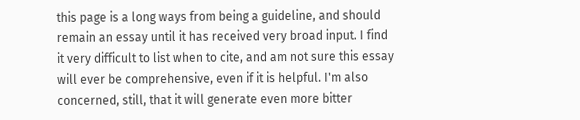this page is a long ways from being a guideline, and should remain an essay until it has received very broad input. I find it very difficult to list when to cite, and am not sure this essay will ever be comprehensive, even if it is helpful. I'm also concerned, still, that it will generate even more bitter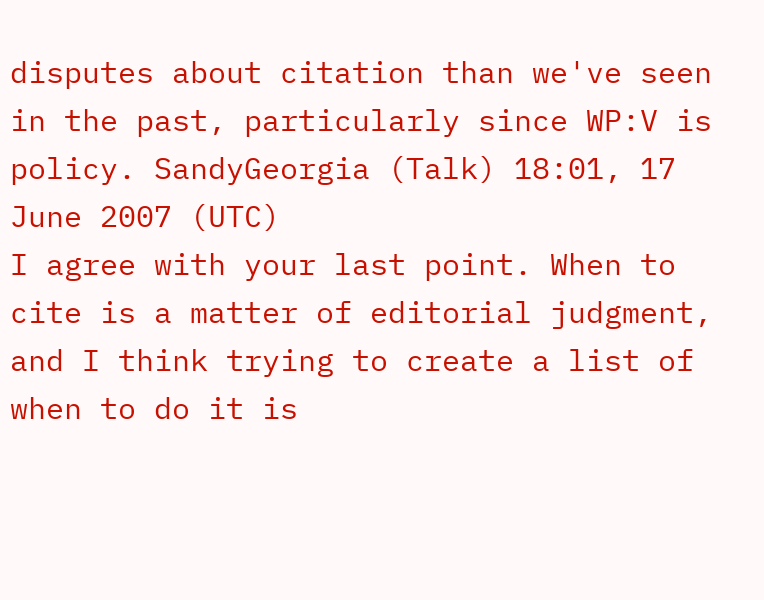disputes about citation than we've seen in the past, particularly since WP:V is policy. SandyGeorgia (Talk) 18:01, 17 June 2007 (UTC)
I agree with your last point. When to cite is a matter of editorial judgment, and I think trying to create a list of when to do it is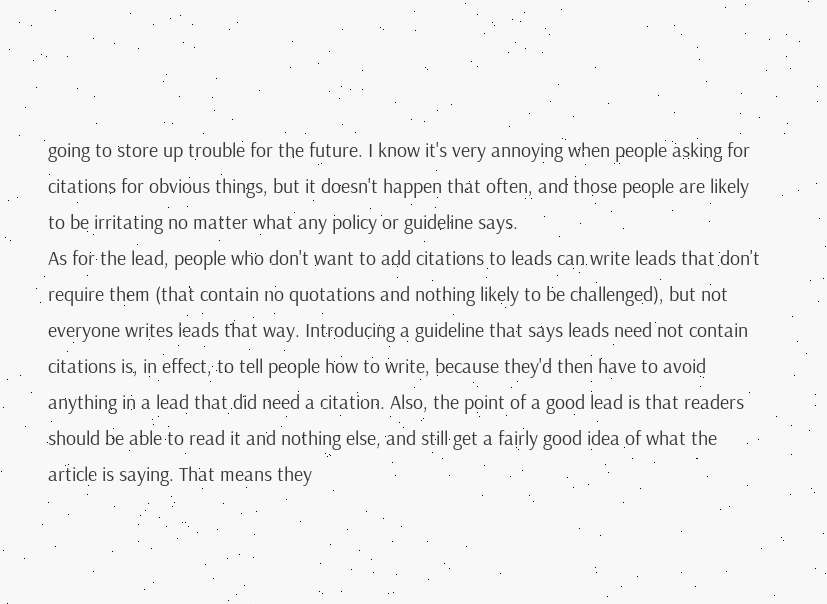going to store up trouble for the future. I know it's very annoying when people asking for citations for obvious things, but it doesn't happen that often, and those people are likely to be irritating no matter what any policy or guideline says.
As for the lead, people who don't want to add citations to leads can write leads that don't require them (that contain no quotations and nothing likely to be challenged), but not everyone writes leads that way. Introducing a guideline that says leads need not contain citations is, in effect, to tell people how to write, because they'd then have to avoid anything in a lead that did need a citation. Also, the point of a good lead is that readers should be able to read it and nothing else, and still get a fairly good idea of what the article is saying. That means they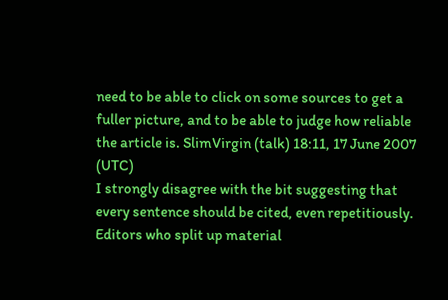need to be able to click on some sources to get a fuller picture, and to be able to judge how reliable the article is. SlimVirgin (talk) 18:11, 17 June 2007 (UTC)
I strongly disagree with the bit suggesting that every sentence should be cited, even repetitiously. Editors who split up material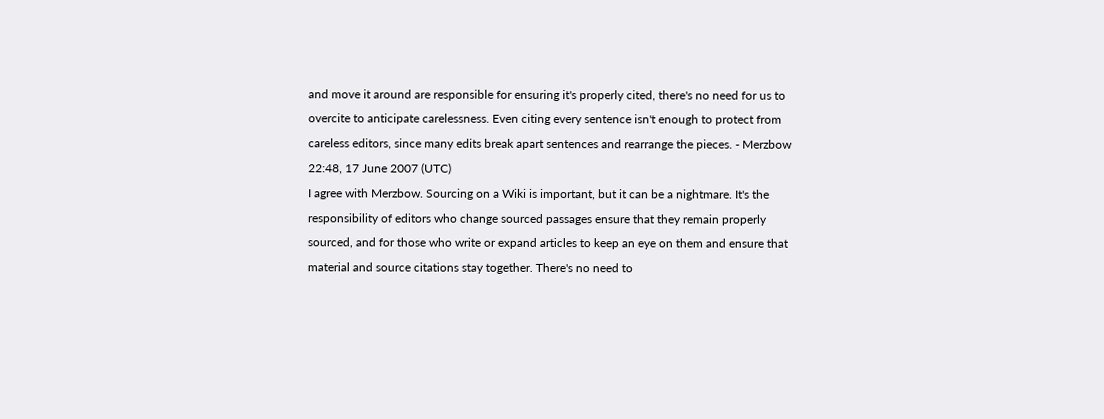and move it around are responsible for ensuring it's properly cited, there's no need for us to overcite to anticipate carelessness. Even citing every sentence isn't enough to protect from careless editors, since many edits break apart sentences and rearrange the pieces. - Merzbow 22:48, 17 June 2007 (UTC)
I agree with Merzbow. Sourcing on a Wiki is important, but it can be a nightmare. It's the responsibility of editors who change sourced passages ensure that they remain properly sourced, and for those who write or expand articles to keep an eye on them and ensure that material and source citations stay together. There's no need to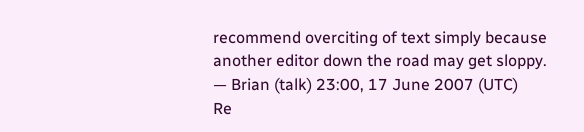recommend overciting of text simply because another editor down the road may get sloppy. — Brian (talk) 23:00, 17 June 2007 (UTC)
Re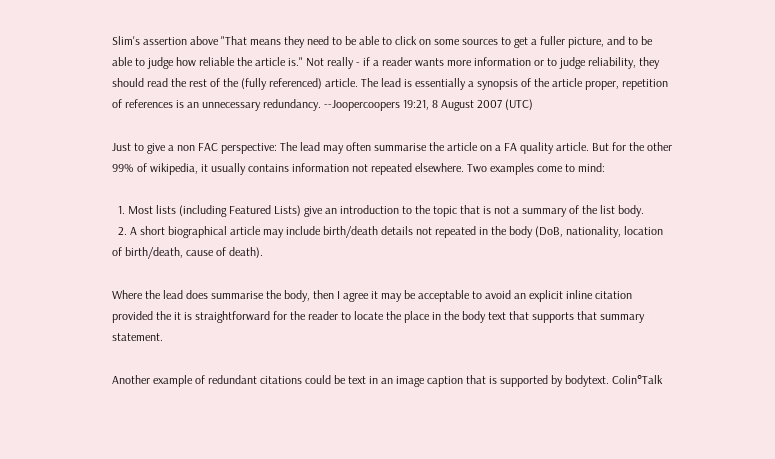Slim's assertion above "That means they need to be able to click on some sources to get a fuller picture, and to be able to judge how reliable the article is." Not really - if a reader wants more information or to judge reliability, they should read the rest of the (fully referenced) article. The lead is essentially a synopsis of the article proper, repetition of references is an unnecessary redundancy. --Joopercoopers 19:21, 8 August 2007 (UTC)

Just to give a non FAC perspective: The lead may often summarise the article on a FA quality article. But for the other 99% of wikipedia, it usually contains information not repeated elsewhere. Two examples come to mind:

  1. Most lists (including Featured Lists) give an introduction to the topic that is not a summary of the list body.
  2. A short biographical article may include birth/death details not repeated in the body (DoB, nationality, location of birth/death, cause of death).

Where the lead does summarise the body, then I agree it may be acceptable to avoid an explicit inline citation provided the it is straightforward for the reader to locate the place in the body text that supports that summary statement.

Another example of redundant citations could be text in an image caption that is supported by bodytext. Colin°Talk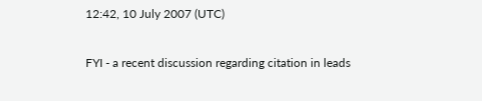12:42, 10 July 2007 (UTC)

FYI - a recent discussion regarding citation in leads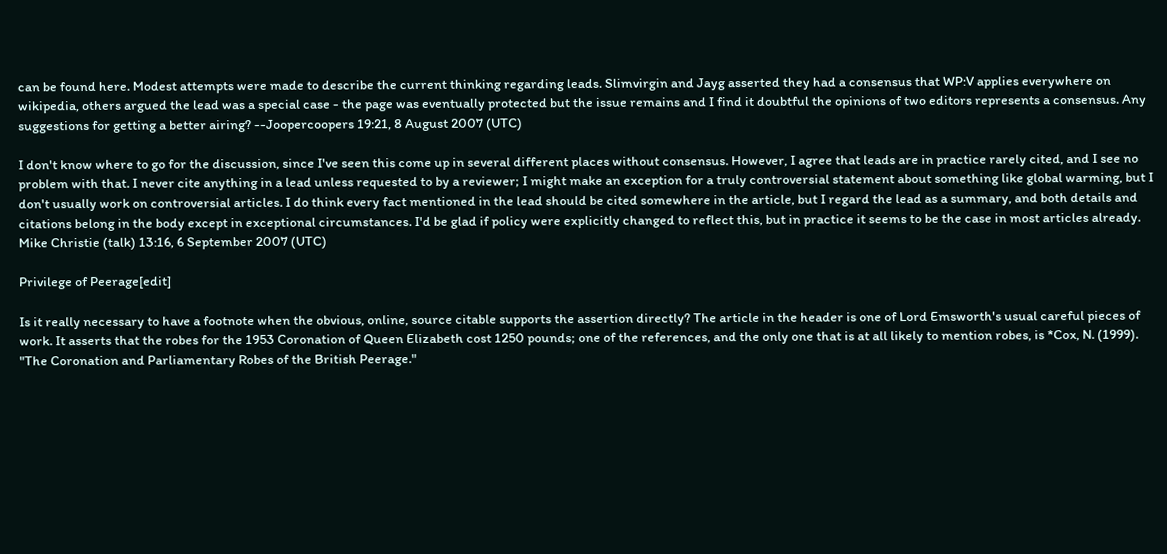can be found here. Modest attempts were made to describe the current thinking regarding leads. Slimvirgin and Jayg asserted they had a consensus that WP:V applies everywhere on wikipedia, others argued the lead was a special case - the page was eventually protected but the issue remains and I find it doubtful the opinions of two editors represents a consensus. Any suggestions for getting a better airing? --Joopercoopers 19:21, 8 August 2007 (UTC)

I don't know where to go for the discussion, since I've seen this come up in several different places without consensus. However, I agree that leads are in practice rarely cited, and I see no problem with that. I never cite anything in a lead unless requested to by a reviewer; I might make an exception for a truly controversial statement about something like global warming, but I don't usually work on controversial articles. I do think every fact mentioned in the lead should be cited somewhere in the article, but I regard the lead as a summary, and both details and citations belong in the body except in exceptional circumstances. I'd be glad if policy were explicitly changed to reflect this, but in practice it seems to be the case in most articles already. Mike Christie (talk) 13:16, 6 September 2007 (UTC)

Privilege of Peerage[edit]

Is it really necessary to have a footnote when the obvious, online, source citable supports the assertion directly? The article in the header is one of Lord Emsworth's usual careful pieces of work. It asserts that the robes for the 1953 Coronation of Queen Elizabeth cost 1250 pounds; one of the references, and the only one that is at all likely to mention robes, is *Cox, N. (1999). "The Coronation and Parliamentary Robes of the British Peerage."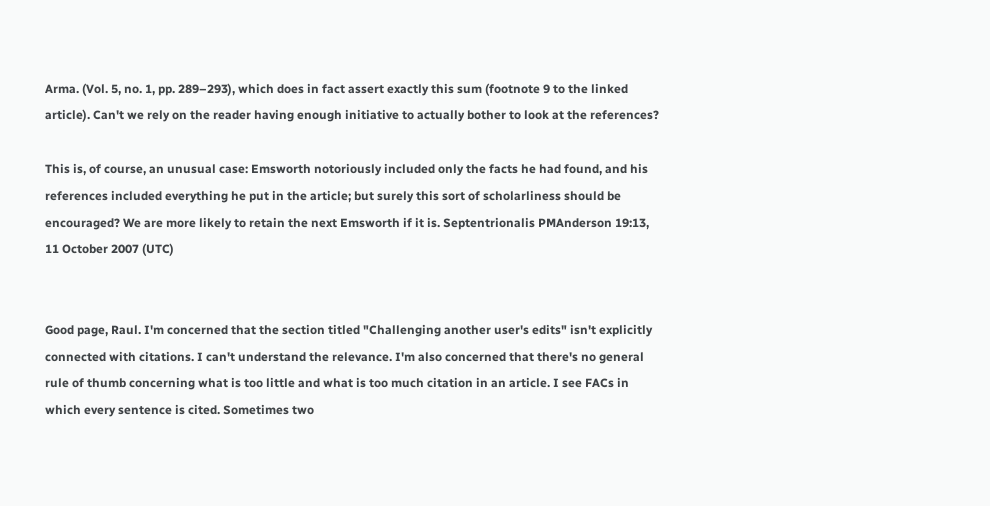Arma. (Vol. 5, no. 1, pp. 289–293), which does in fact assert exactly this sum (footnote 9 to the linked article). Can't we rely on the reader having enough initiative to actually bother to look at the references?

This is, of course, an unusual case: Emsworth notoriously included only the facts he had found, and his references included everything he put in the article; but surely this sort of scholarliness should be encouraged? We are more likely to retain the next Emsworth if it is. Septentrionalis PMAnderson 19:13, 11 October 2007 (UTC)


Good page, Raul. I'm concerned that the section titled "Challenging another user's edits" isn't explicitly connected with citations. I can't understand the relevance. I'm also concerned that there's no general rule of thumb concerning what is too little and what is too much citation in an article. I see FACs in which every sentence is cited. Sometimes two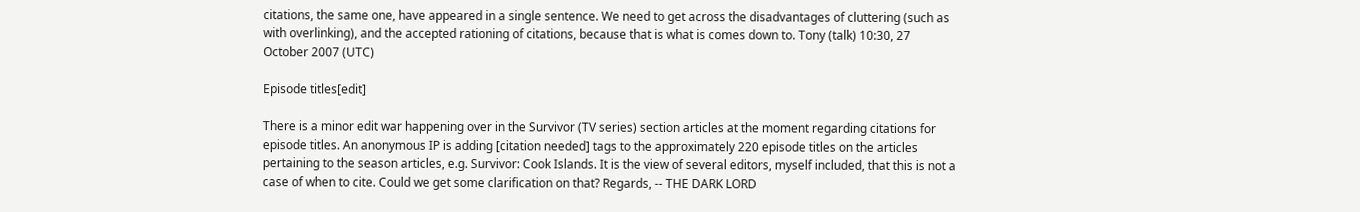citations, the same one, have appeared in a single sentence. We need to get across the disadvantages of cluttering (such as with overlinking), and the accepted rationing of citations, because that is what is comes down to. Tony (talk) 10:30, 27 October 2007 (UTC)

Episode titles[edit]

There is a minor edit war happening over in the Survivor (TV series) section articles at the moment regarding citations for episode titles. An anonymous IP is adding [citation needed] tags to the approximately 220 episode titles on the articles pertaining to the season articles, e.g. Survivor: Cook Islands. It is the view of several editors, myself included, that this is not a case of when to cite. Could we get some clarification on that? Regards, -- THE DARK LORD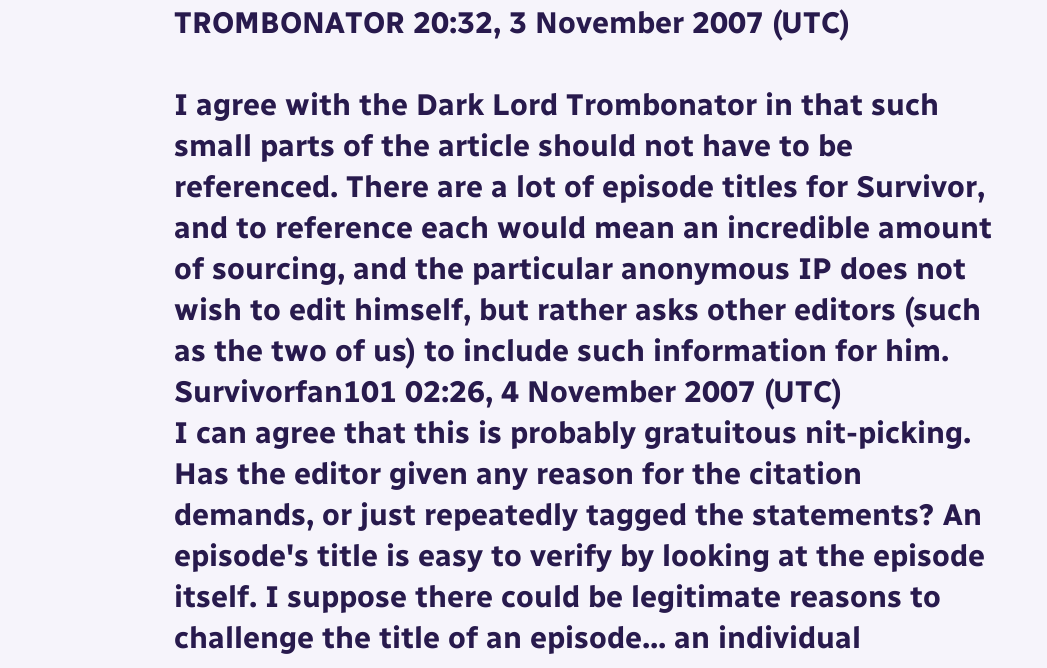TROMBONATOR 20:32, 3 November 2007 (UTC)

I agree with the Dark Lord Trombonator in that such small parts of the article should not have to be referenced. There are a lot of episode titles for Survivor, and to reference each would mean an incredible amount of sourcing, and the particular anonymous IP does not wish to edit himself, but rather asks other editors (such as the two of us) to include such information for him. Survivorfan101 02:26, 4 November 2007 (UTC)
I can agree that this is probably gratuitous nit-picking. Has the editor given any reason for the citation demands, or just repeatedly tagged the statements? An episode's title is easy to verify by looking at the episode itself. I suppose there could be legitimate reasons to challenge the title of an episode... an individual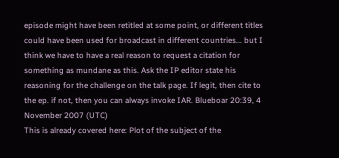episode might have been retitled at some point, or different titles could have been used for broadcast in different countries... but I think we have to have a real reason to request a citation for something as mundane as this. Ask the IP editor state his reasoning for the challenge on the talk page. If legit, then cite to the ep. if not, then you can always invoke IAR. Blueboar 20:39, 4 November 2007 (UTC)
This is already covered here: Plot of the subject of the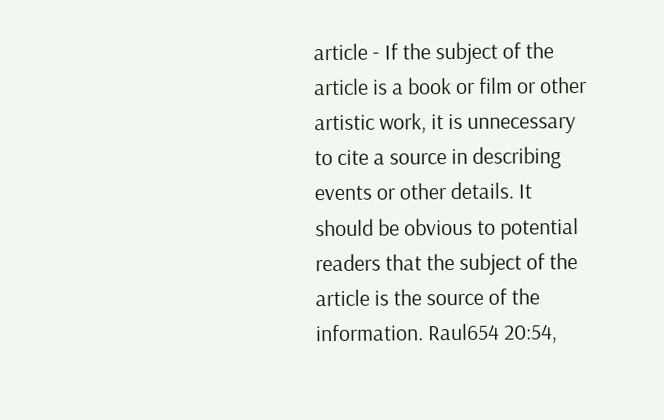article - If the subject of the article is a book or film or other artistic work, it is unnecessary to cite a source in describing events or other details. It should be obvious to potential readers that the subject of the article is the source of the information. Raul654 20:54,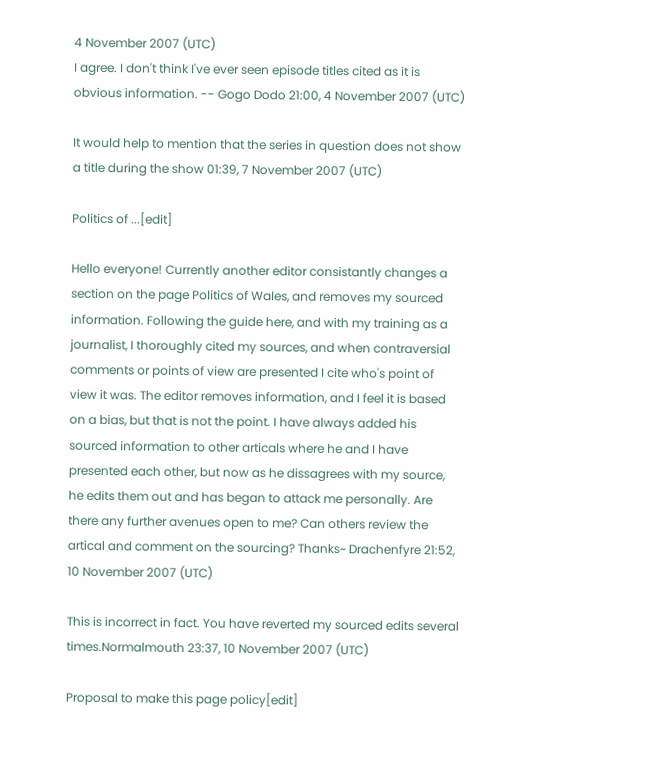4 November 2007 (UTC)
I agree. I don't think I've ever seen episode titles cited as it is obvious information. -- Gogo Dodo 21:00, 4 November 2007 (UTC)

It would help to mention that the series in question does not show a title during the show 01:39, 7 November 2007 (UTC)

Politics of ...[edit]

Hello everyone! Currently another editor consistantly changes a section on the page Politics of Wales, and removes my sourced information. Following the guide here, and with my training as a journalist, I thoroughly cited my sources, and when contraversial comments or points of view are presented I cite who's point of view it was. The editor removes information, and I feel it is based on a bias, but that is not the point. I have always added his sourced information to other articals where he and I have presented each other, but now as he dissagrees with my source, he edits them out and has began to attack me personally. Are there any further avenues open to me? Can others review the artical and comment on the sourcing? Thanks~ Drachenfyre 21:52, 10 November 2007 (UTC)

This is incorrect in fact. You have reverted my sourced edits several times.Normalmouth 23:37, 10 November 2007 (UTC)

Proposal to make this page policy[edit]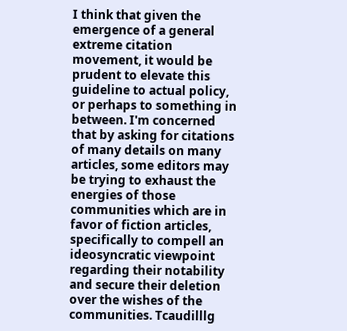I think that given the emergence of a general extreme citation movement, it would be prudent to elevate this guideline to actual policy, or perhaps to something in between. I'm concerned that by asking for citations of many details on many articles, some editors may be trying to exhaust the energies of those communities which are in favor of fiction articles, specifically to compell an ideosyncratic viewpoint regarding their notability and secure their deletion over the wishes of the communities. Tcaudilllg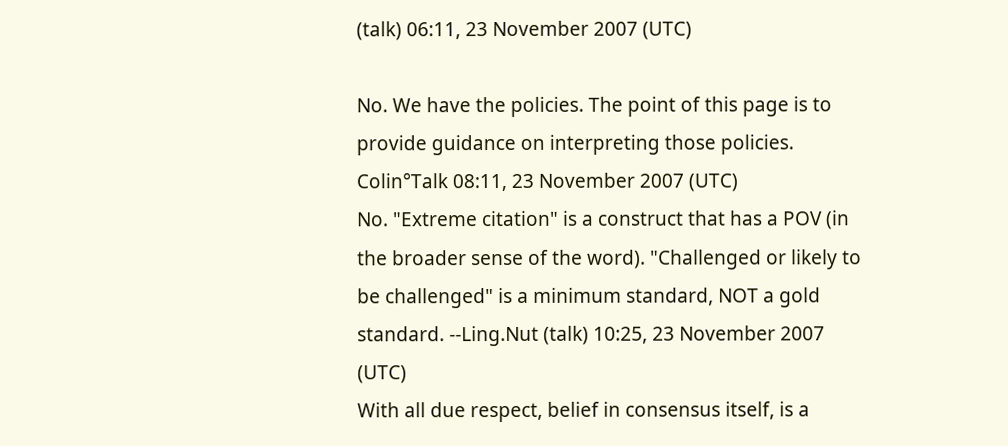(talk) 06:11, 23 November 2007 (UTC)

No. We have the policies. The point of this page is to provide guidance on interpreting those policies. Colin°Talk 08:11, 23 November 2007 (UTC)
No. "Extreme citation" is a construct that has a POV (in the broader sense of the word). "Challenged or likely to be challenged" is a minimum standard, NOT a gold standard. --Ling.Nut (talk) 10:25, 23 November 2007 (UTC)
With all due respect, belief in consensus itself, is a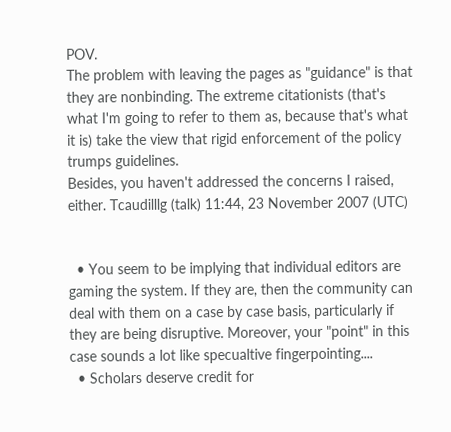POV.
The problem with leaving the pages as "guidance" is that they are nonbinding. The extreme citationists (that's what I'm going to refer to them as, because that's what it is) take the view that rigid enforcement of the policy trumps guidelines.
Besides, you haven't addressed the concerns I raised, either. Tcaudilllg (talk) 11:44, 23 November 2007 (UTC)


  • You seem to be implying that individual editors are gaming the system. If they are, then the community can deal with them on a case by case basis, particularly if they are being disruptive. Moreover, your "point" in this case sounds a lot like specualtive fingerpointing....
  • Scholars deserve credit for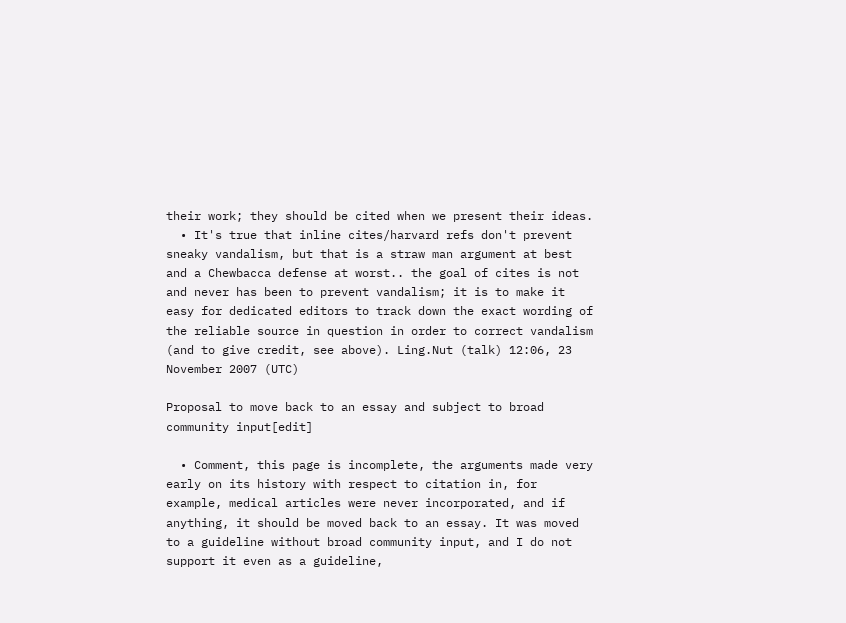their work; they should be cited when we present their ideas.
  • It's true that inline cites/harvard refs don't prevent sneaky vandalism, but that is a straw man argument at best and a Chewbacca defense at worst.. the goal of cites is not and never has been to prevent vandalism; it is to make it easy for dedicated editors to track down the exact wording of the reliable source in question in order to correct vandalism (and to give credit, see above). Ling.Nut (talk) 12:06, 23 November 2007 (UTC)

Proposal to move back to an essay and subject to broad community input[edit]

  • Comment, this page is incomplete, the arguments made very early on its history with respect to citation in, for example, medical articles were never incorporated, and if anything, it should be moved back to an essay. It was moved to a guideline without broad community input, and I do not support it even as a guideline,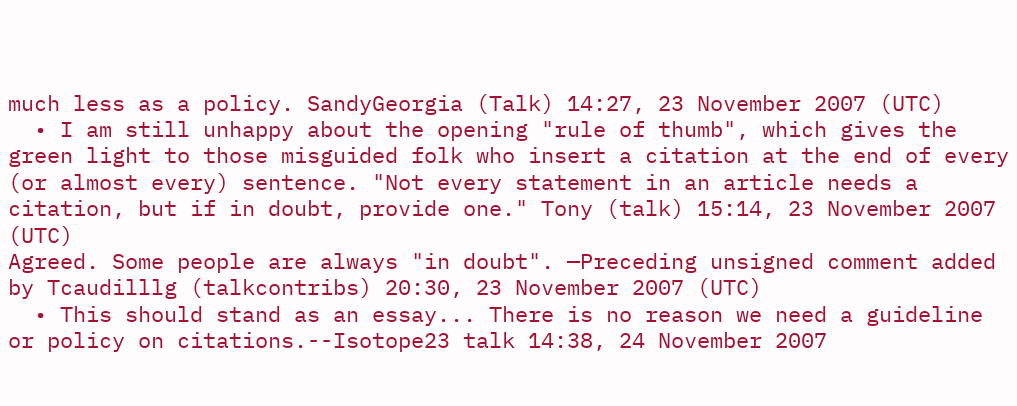much less as a policy. SandyGeorgia (Talk) 14:27, 23 November 2007 (UTC)
  • I am still unhappy about the opening "rule of thumb", which gives the green light to those misguided folk who insert a citation at the end of every (or almost every) sentence. "Not every statement in an article needs a citation, but if in doubt, provide one." Tony (talk) 15:14, 23 November 2007 (UTC)
Agreed. Some people are always "in doubt". —Preceding unsigned comment added by Tcaudilllg (talkcontribs) 20:30, 23 November 2007 (UTC)
  • This should stand as an essay... There is no reason we need a guideline or policy on citations.--Isotope23 talk 14:38, 24 November 2007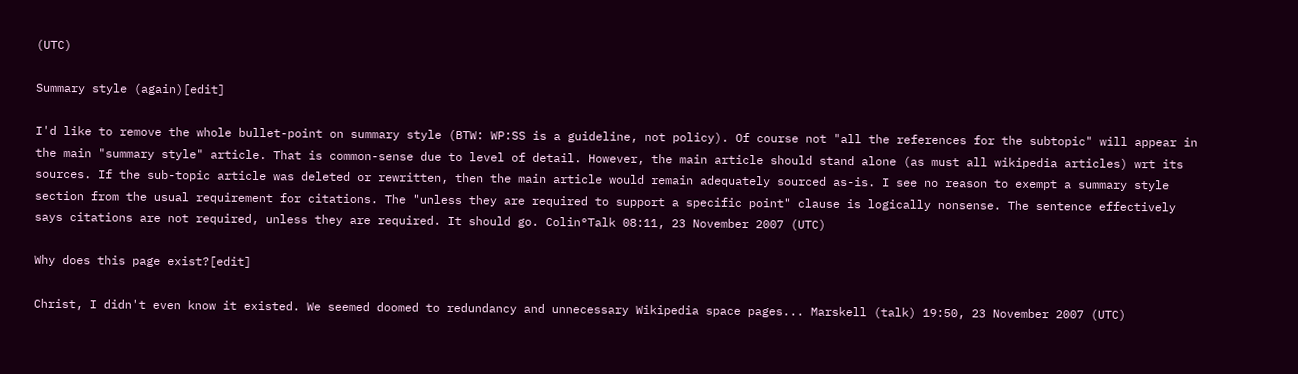(UTC)

Summary style (again)[edit]

I'd like to remove the whole bullet-point on summary style (BTW: WP:SS is a guideline, not policy). Of course not "all the references for the subtopic" will appear in the main "summary style" article. That is common-sense due to level of detail. However, the main article should stand alone (as must all wikipedia articles) wrt its sources. If the sub-topic article was deleted or rewritten, then the main article would remain adequately sourced as-is. I see no reason to exempt a summary style section from the usual requirement for citations. The "unless they are required to support a specific point" clause is logically nonsense. The sentence effectively says citations are not required, unless they are required. It should go. Colin°Talk 08:11, 23 November 2007 (UTC)

Why does this page exist?[edit]

Christ, I didn't even know it existed. We seemed doomed to redundancy and unnecessary Wikipedia space pages... Marskell (talk) 19:50, 23 November 2007 (UTC)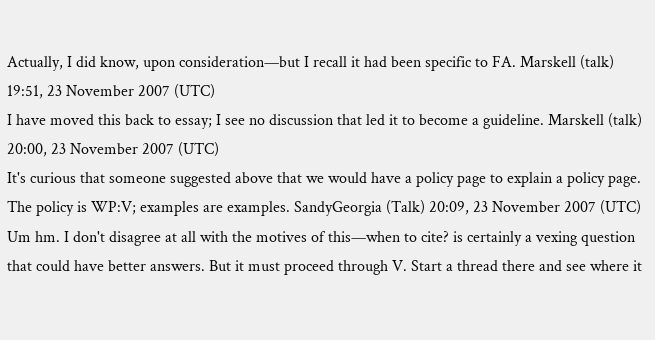Actually, I did know, upon consideration—but I recall it had been specific to FA. Marskell (talk) 19:51, 23 November 2007 (UTC)
I have moved this back to essay; I see no discussion that led it to become a guideline. Marskell (talk) 20:00, 23 November 2007 (UTC)
It's curious that someone suggested above that we would have a policy page to explain a policy page. The policy is WP:V; examples are examples. SandyGeorgia (Talk) 20:09, 23 November 2007 (UTC)
Um hm. I don't disagree at all with the motives of this—when to cite? is certainly a vexing question that could have better answers. But it must proceed through V. Start a thread there and see where it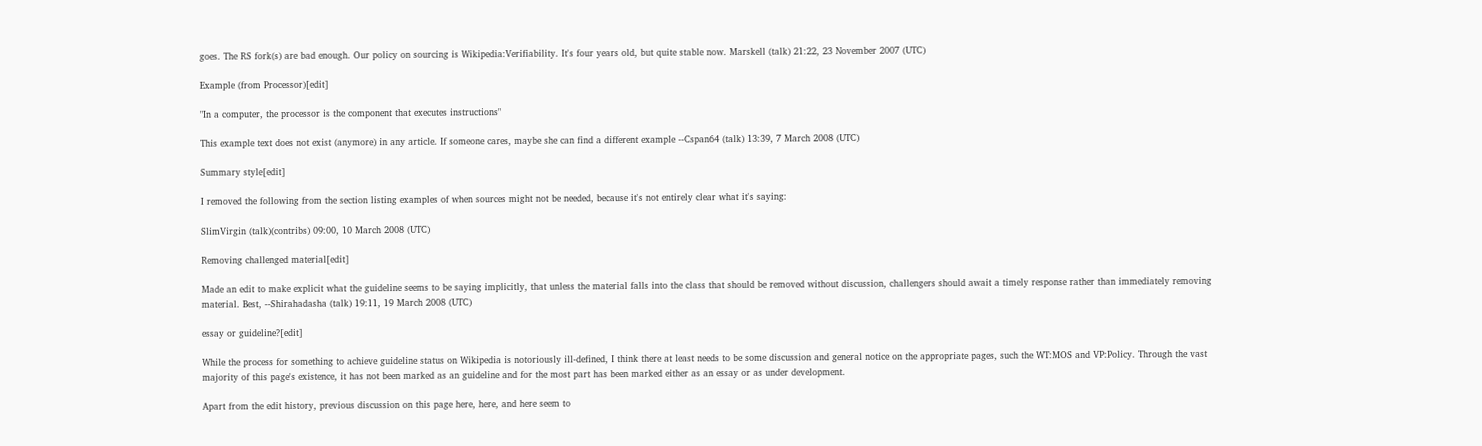goes. The RS fork(s) are bad enough. Our policy on sourcing is Wikipedia:Verifiability. It's four years old, but quite stable now. Marskell (talk) 21:22, 23 November 2007 (UTC)

Example (from Processor)[edit]

"In a computer, the processor is the component that executes instructions"

This example text does not exist (anymore) in any article. If someone cares, maybe she can find a different example --Cspan64 (talk) 13:39, 7 March 2008 (UTC)

Summary style[edit]

I removed the following from the section listing examples of when sources might not be needed, because it's not entirely clear what it's saying:

SlimVirgin (talk)(contribs) 09:00, 10 March 2008 (UTC)

Removing challenged material[edit]

Made an edit to make explicit what the guideline seems to be saying implicitly, that unless the material falls into the class that should be removed without discussion, challengers should await a timely response rather than immediately removing material. Best, --Shirahadasha (talk) 19:11, 19 March 2008 (UTC)

essay or guideline?[edit]

While the process for something to achieve guideline status on Wikipedia is notoriously ill-defined, I think there at least needs to be some discussion and general notice on the appropriate pages, such the WT:MOS and VP:Policy. Through the vast majority of this page's existence, it has not been marked as an guideline and for the most part has been marked either as an essay or as under development.

Apart from the edit history, previous discussion on this page here, here, and here seem to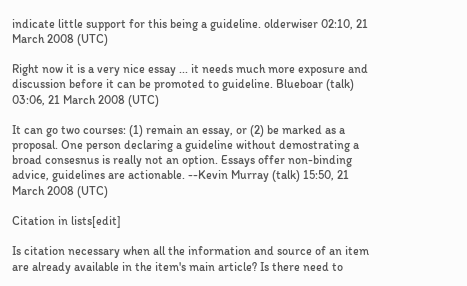indicate little support for this being a guideline. olderwiser 02:10, 21 March 2008 (UTC)

Right now it is a very nice essay ... it needs much more exposure and discussion before it can be promoted to guideline. Blueboar (talk) 03:06, 21 March 2008 (UTC)

It can go two courses: (1) remain an essay, or (2) be marked as a proposal. One person declaring a guideline without demostrating a broad consesnus is really not an option. Essays offer non-binding advice, guidelines are actionable. --Kevin Murray (talk) 15:50, 21 March 2008 (UTC)

Citation in lists[edit]

Is citation necessary when all the information and source of an item are already available in the item's main article? Is there need to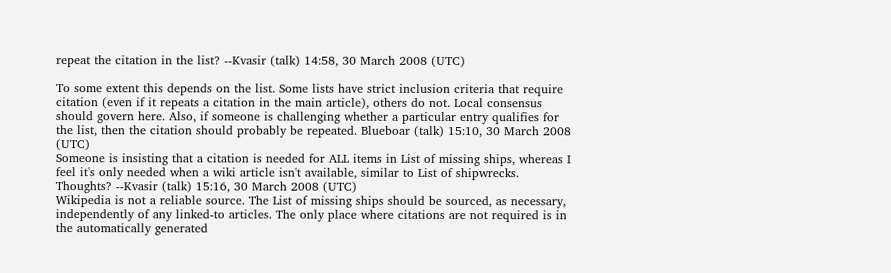repeat the citation in the list? --Kvasir (talk) 14:58, 30 March 2008 (UTC)

To some extent this depends on the list. Some lists have strict inclusion criteria that require citation (even if it repeats a citation in the main article), others do not. Local consensus should govern here. Also, if someone is challenging whether a particular entry qualifies for the list, then the citation should probably be repeated. Blueboar (talk) 15:10, 30 March 2008 (UTC)
Someone is insisting that a citation is needed for ALL items in List of missing ships, whereas I feel it's only needed when a wiki article isn't available, similar to List of shipwrecks. Thoughts? --Kvasir (talk) 15:16, 30 March 2008 (UTC)
Wikipedia is not a reliable source. The List of missing ships should be sourced, as necessary, independently of any linked-to articles. The only place where citations are not required is in the automatically generated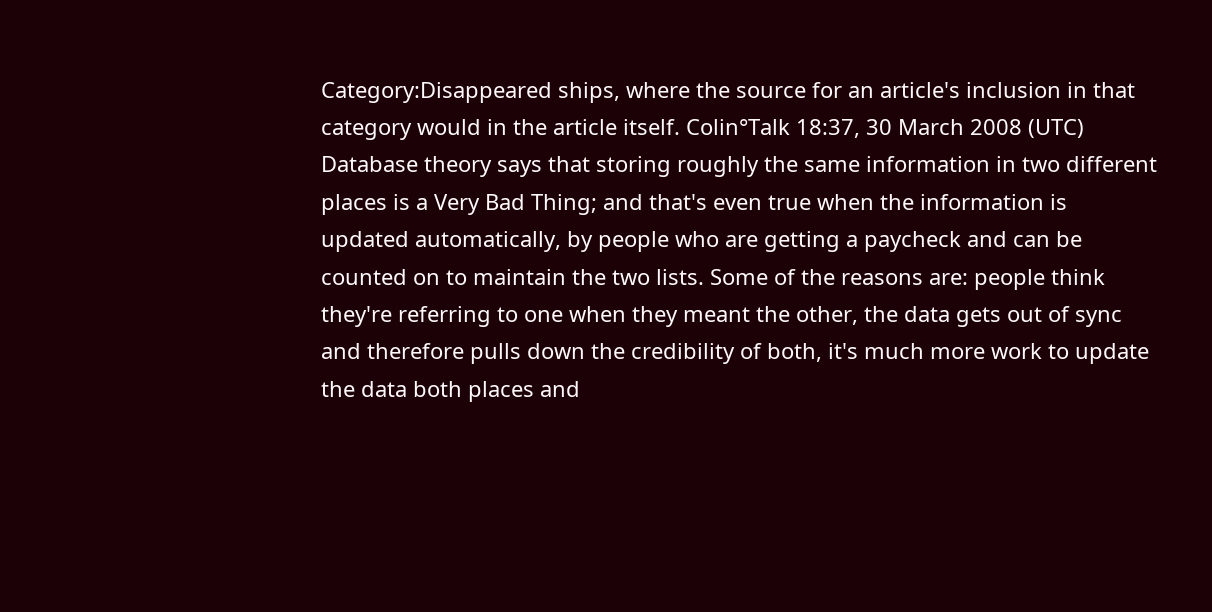Category:Disappeared ships, where the source for an article's inclusion in that category would in the article itself. Colin°Talk 18:37, 30 March 2008 (UTC)
Database theory says that storing roughly the same information in two different places is a Very Bad Thing; and that's even true when the information is updated automatically, by people who are getting a paycheck and can be counted on to maintain the two lists. Some of the reasons are: people think they're referring to one when they meant the other, the data gets out of sync and therefore pulls down the credibility of both, it's much more work to update the data both places and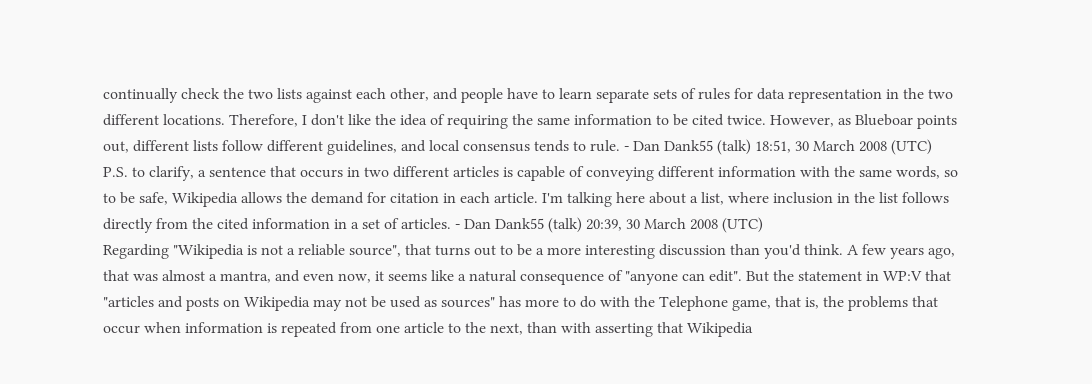continually check the two lists against each other, and people have to learn separate sets of rules for data representation in the two different locations. Therefore, I don't like the idea of requiring the same information to be cited twice. However, as Blueboar points out, different lists follow different guidelines, and local consensus tends to rule. - Dan Dank55 (talk) 18:51, 30 March 2008 (UTC)
P.S. to clarify, a sentence that occurs in two different articles is capable of conveying different information with the same words, so to be safe, Wikipedia allows the demand for citation in each article. I'm talking here about a list, where inclusion in the list follows directly from the cited information in a set of articles. - Dan Dank55 (talk) 20:39, 30 March 2008 (UTC)
Regarding "Wikipedia is not a reliable source", that turns out to be a more interesting discussion than you'd think. A few years ago, that was almost a mantra, and even now, it seems like a natural consequence of "anyone can edit". But the statement in WP:V that "articles and posts on Wikipedia may not be used as sources" has more to do with the Telephone game, that is, the problems that occur when information is repeated from one article to the next, than with asserting that Wikipedia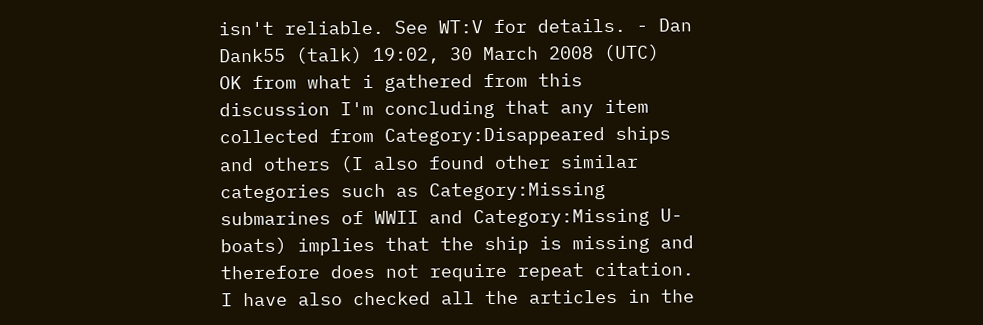isn't reliable. See WT:V for details. - Dan Dank55 (talk) 19:02, 30 March 2008 (UTC)
OK from what i gathered from this discussion I'm concluding that any item collected from Category:Disappeared ships and others (I also found other similar categories such as Category:Missing submarines of WWII and Category:Missing U-boats) implies that the ship is missing and therefore does not require repeat citation. I have also checked all the articles in the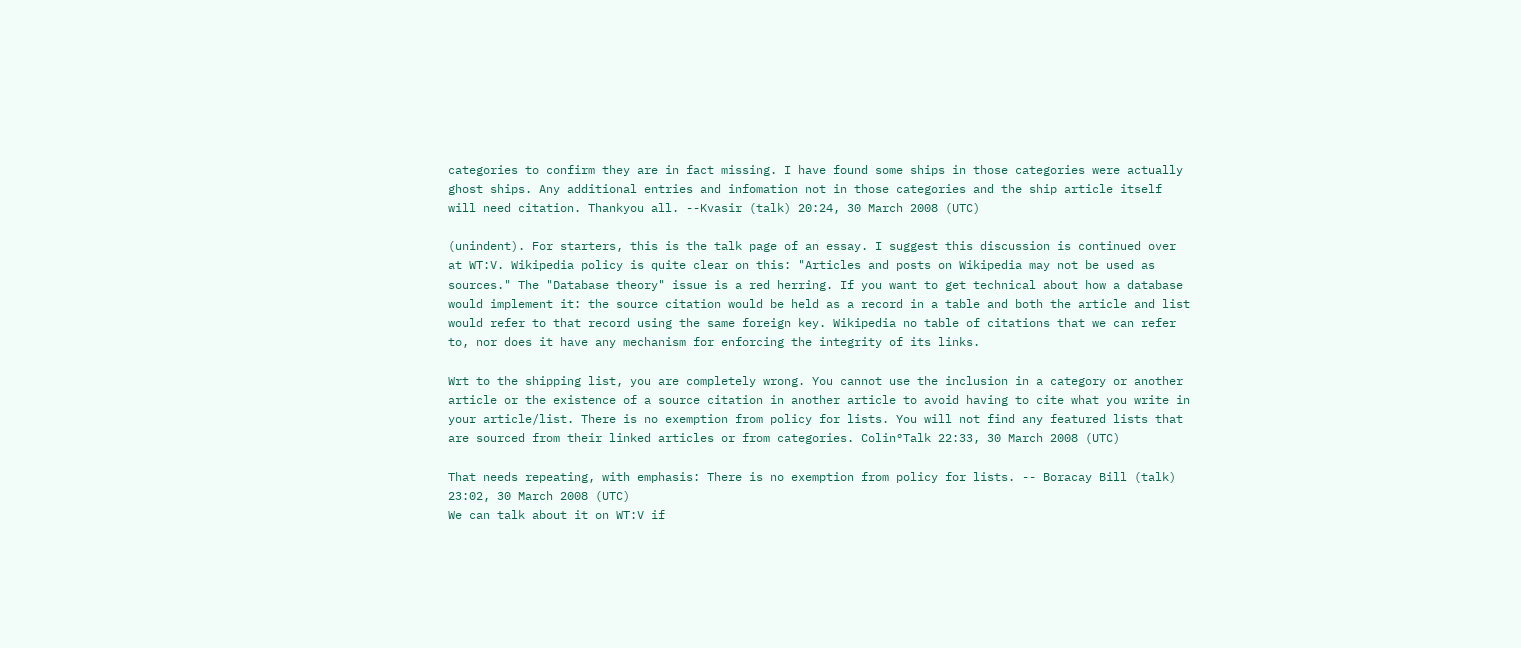categories to confirm they are in fact missing. I have found some ships in those categories were actually ghost ships. Any additional entries and infomation not in those categories and the ship article itself will need citation. Thankyou all. --Kvasir (talk) 20:24, 30 March 2008 (UTC)

(unindent). For starters, this is the talk page of an essay. I suggest this discussion is continued over at WT:V. Wikipedia policy is quite clear on this: "Articles and posts on Wikipedia may not be used as sources." The "Database theory" issue is a red herring. If you want to get technical about how a database would implement it: the source citation would be held as a record in a table and both the article and list would refer to that record using the same foreign key. Wikipedia no table of citations that we can refer to, nor does it have any mechanism for enforcing the integrity of its links.

Wrt to the shipping list, you are completely wrong. You cannot use the inclusion in a category or another article or the existence of a source citation in another article to avoid having to cite what you write in your article/list. There is no exemption from policy for lists. You will not find any featured lists that are sourced from their linked articles or from categories. Colin°Talk 22:33, 30 March 2008 (UTC)

That needs repeating, with emphasis: There is no exemption from policy for lists. -- Boracay Bill (talk) 23:02, 30 March 2008 (UTC)
We can talk about it on WT:V if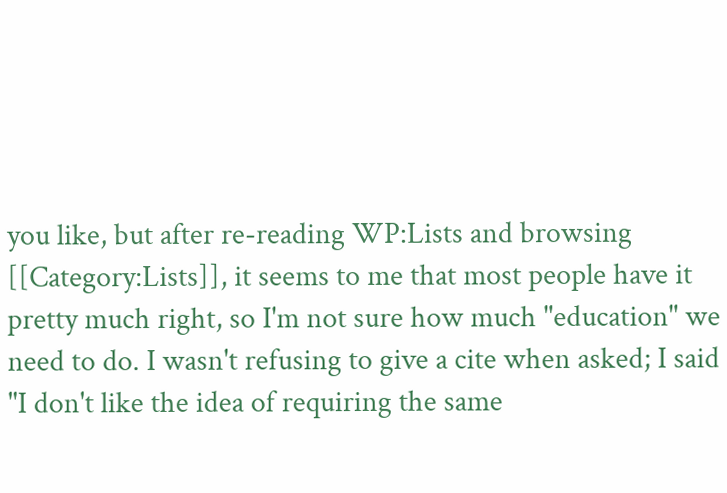you like, but after re-reading WP:Lists and browsing [[Category:Lists]], it seems to me that most people have it pretty much right, so I'm not sure how much "education" we need to do. I wasn't refusing to give a cite when asked; I said "I don't like the idea of requiring the same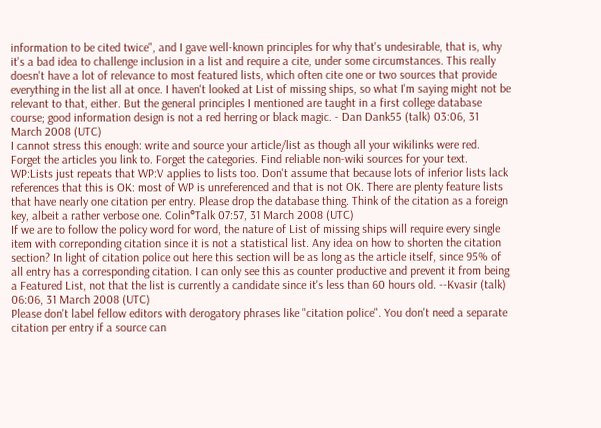information to be cited twice", and I gave well-known principles for why that's undesirable, that is, why it's a bad idea to challenge inclusion in a list and require a cite, under some circumstances. This really doesn't have a lot of relevance to most featured lists, which often cite one or two sources that provide everything in the list all at once. I haven't looked at List of missing ships, so what I'm saying might not be relevant to that, either. But the general principles I mentioned are taught in a first college database course; good information design is not a red herring or black magic. - Dan Dank55 (talk) 03:06, 31 March 2008 (UTC)
I cannot stress this enough: write and source your article/list as though all your wikilinks were red. Forget the articles you link to. Forget the categories. Find reliable non-wiki sources for your text. WP:Lists just repeats that WP:V applies to lists too. Don't assume that because lots of inferior lists lack references that this is OK: most of WP is unreferenced and that is not OK. There are plenty feature lists that have nearly one citation per entry. Please drop the database thing. Think of the citation as a foreign key, albeit a rather verbose one. Colin°Talk 07:57, 31 March 2008 (UTC)
If we are to follow the policy word for word, the nature of List of missing ships will require every single item with correponding citation since it is not a statistical list. Any idea on how to shorten the citation section? In light of citation police out here this section will be as long as the article itself, since 95% of all entry has a corresponding citation. I can only see this as counter productive and prevent it from being a Featured List, not that the list is currently a candidate since it's less than 60 hours old. --Kvasir (talk) 06:06, 31 March 2008 (UTC)
Please don't label fellow editors with derogatory phrases like "citation police". You don't need a separate citation per entry if a source can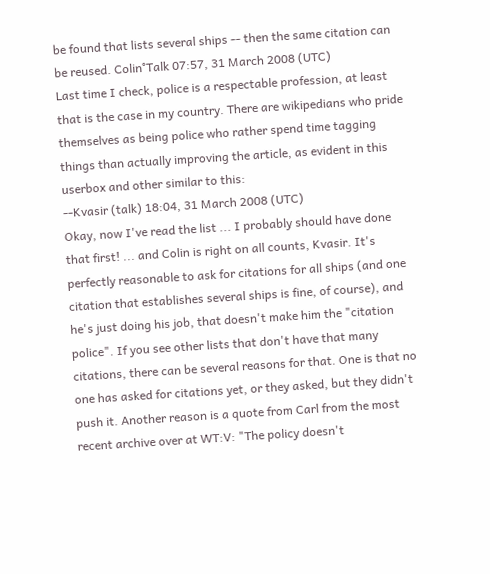be found that lists several ships -- then the same citation can be reused. Colin°Talk 07:57, 31 March 2008 (UTC)
Last time I check, police is a respectable profession, at least that is the case in my country. There are wikipedians who pride themselves as being police who rather spend time tagging things than actually improving the article, as evident in this userbox and other similar to this:
--Kvasir (talk) 18:04, 31 March 2008 (UTC)
Okay, now I've read the list ... I probably should have done that first! ... and Colin is right on all counts, Kvasir. It's perfectly reasonable to ask for citations for all ships (and one citation that establishes several ships is fine, of course), and he's just doing his job, that doesn't make him the "citation police". If you see other lists that don't have that many citations, there can be several reasons for that. One is that no one has asked for citations yet, or they asked, but they didn't push it. Another reason is a quote from Carl from the most recent archive over at WT:V: "The policy doesn't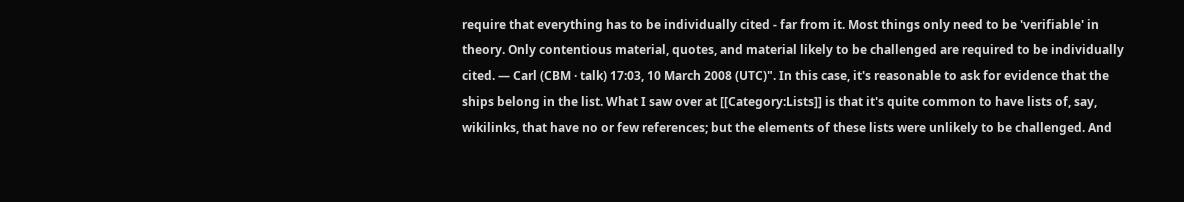require that everything has to be individually cited - far from it. Most things only need to be 'verifiable' in theory. Only contentious material, quotes, and material likely to be challenged are required to be individually cited. — Carl (CBM · talk) 17:03, 10 March 2008 (UTC)". In this case, it's reasonable to ask for evidence that the ships belong in the list. What I saw over at [[Category:Lists]] is that it's quite common to have lists of, say, wikilinks, that have no or few references; but the elements of these lists were unlikely to be challenged. And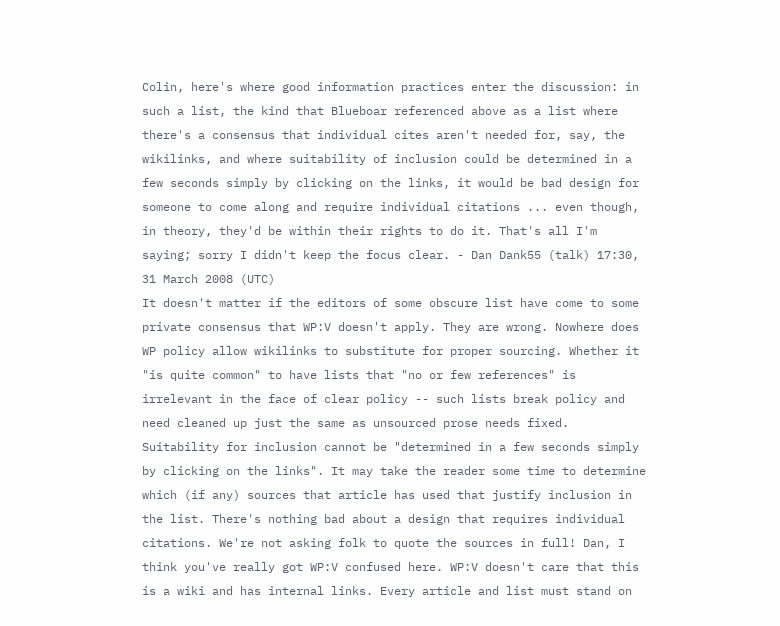Colin, here's where good information practices enter the discussion: in such a list, the kind that Blueboar referenced above as a list where there's a consensus that individual cites aren't needed for, say, the wikilinks, and where suitability of inclusion could be determined in a few seconds simply by clicking on the links, it would be bad design for someone to come along and require individual citations ... even though, in theory, they'd be within their rights to do it. That's all I'm saying; sorry I didn't keep the focus clear. - Dan Dank55 (talk) 17:30, 31 March 2008 (UTC)
It doesn't matter if the editors of some obscure list have come to some private consensus that WP:V doesn't apply. They are wrong. Nowhere does WP policy allow wikilinks to substitute for proper sourcing. Whether it "is quite common" to have lists that "no or few references" is irrelevant in the face of clear policy -- such lists break policy and need cleaned up just the same as unsourced prose needs fixed.
Suitability for inclusion cannot be "determined in a few seconds simply by clicking on the links". It may take the reader some time to determine which (if any) sources that article has used that justify inclusion in the list. There's nothing bad about a design that requires individual citations. We're not asking folk to quote the sources in full! Dan, I think you've really got WP:V confused here. WP:V doesn't care that this is a wiki and has internal links. Every article and list must stand on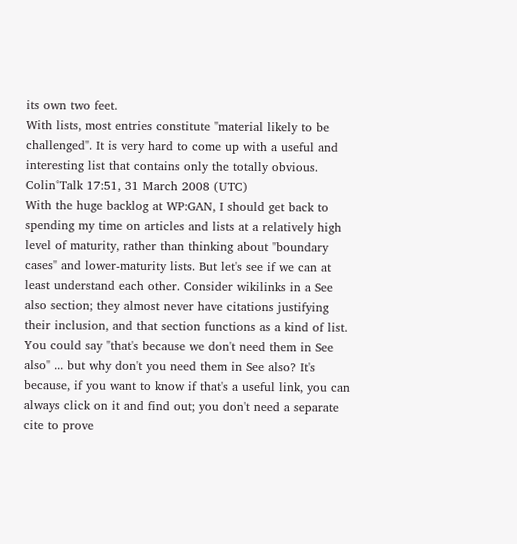its own two feet.
With lists, most entries constitute "material likely to be challenged". It is very hard to come up with a useful and interesting list that contains only the totally obvious. Colin°Talk 17:51, 31 March 2008 (UTC)
With the huge backlog at WP:GAN, I should get back to spending my time on articles and lists at a relatively high level of maturity, rather than thinking about "boundary cases" and lower-maturity lists. But let's see if we can at least understand each other. Consider wikilinks in a See also section; they almost never have citations justifying their inclusion, and that section functions as a kind of list. You could say "that's because we don't need them in See also" ... but why don't you need them in See also? It's because, if you want to know if that's a useful link, you can always click on it and find out; you don't need a separate cite to prove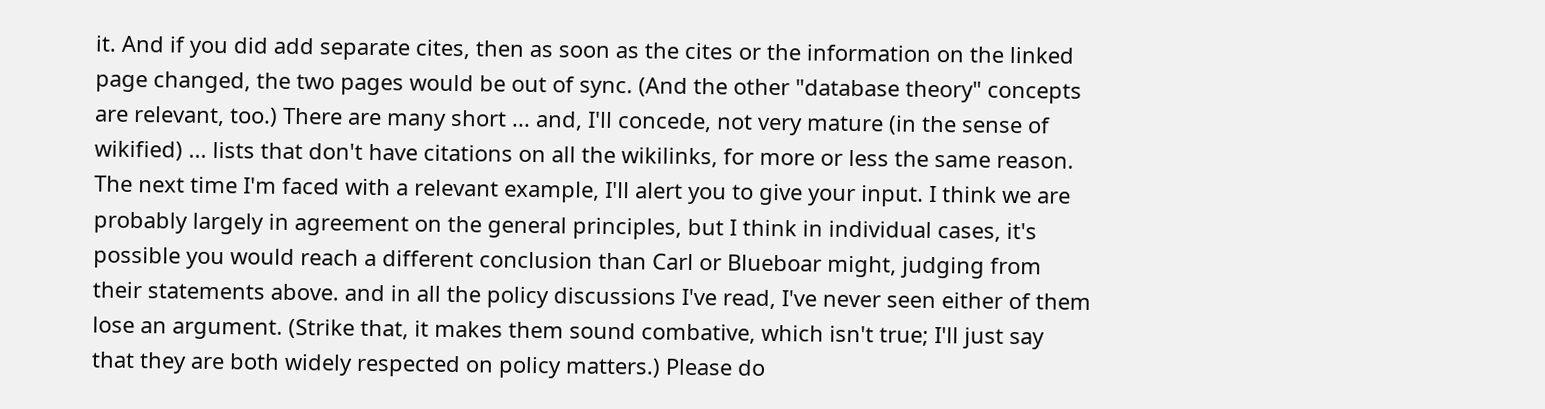it. And if you did add separate cites, then as soon as the cites or the information on the linked page changed, the two pages would be out of sync. (And the other "database theory" concepts are relevant, too.) There are many short ... and, I'll concede, not very mature (in the sense of wikified) ... lists that don't have citations on all the wikilinks, for more or less the same reason.
The next time I'm faced with a relevant example, I'll alert you to give your input. I think we are probably largely in agreement on the general principles, but I think in individual cases, it's possible you would reach a different conclusion than Carl or Blueboar might, judging from their statements above. and in all the policy discussions I've read, I've never seen either of them lose an argument. (Strike that, it makes them sound combative, which isn't true; I'll just say that they are both widely respected on policy matters.) Please do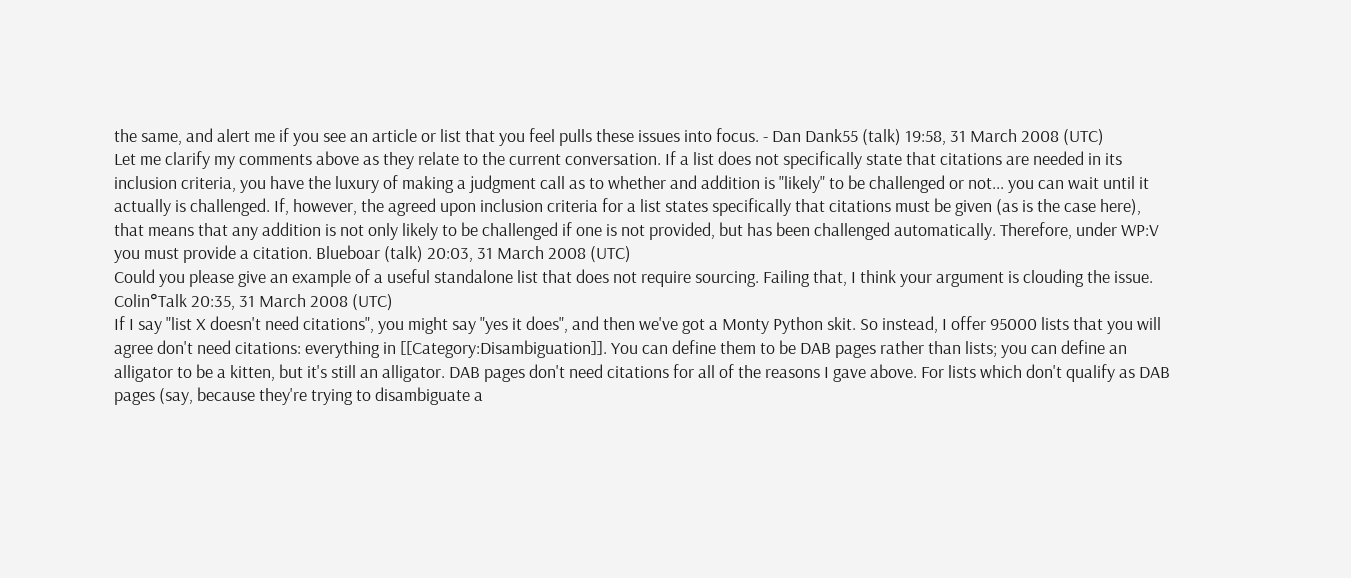the same, and alert me if you see an article or list that you feel pulls these issues into focus. - Dan Dank55 (talk) 19:58, 31 March 2008 (UTC)
Let me clarify my comments above as they relate to the current conversation. If a list does not specifically state that citations are needed in its inclusion criteria, you have the luxury of making a judgment call as to whether and addition is "likely" to be challenged or not... you can wait until it actually is challenged. If, however, the agreed upon inclusion criteria for a list states specifically that citations must be given (as is the case here), that means that any addition is not only likely to be challenged if one is not provided, but has been challenged automatically. Therefore, under WP:V you must provide a citation. Blueboar (talk) 20:03, 31 March 2008 (UTC)
Could you please give an example of a useful standalone list that does not require sourcing. Failing that, I think your argument is clouding the issue. Colin°Talk 20:35, 31 March 2008 (UTC)
If I say "list X doesn't need citations", you might say "yes it does", and then we've got a Monty Python skit. So instead, I offer 95000 lists that you will agree don't need citations: everything in [[Category:Disambiguation]]. You can define them to be DAB pages rather than lists; you can define an alligator to be a kitten, but it's still an alligator. DAB pages don't need citations for all of the reasons I gave above. For lists which don't qualify as DAB pages (say, because they're trying to disambiguate a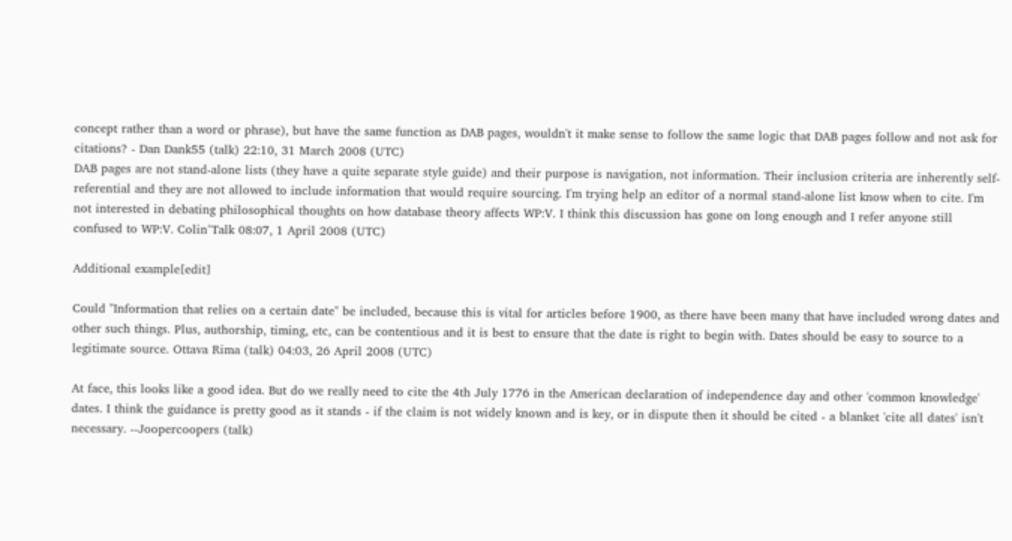concept rather than a word or phrase), but have the same function as DAB pages, wouldn't it make sense to follow the same logic that DAB pages follow and not ask for citations? - Dan Dank55 (talk) 22:10, 31 March 2008 (UTC)
DAB pages are not stand-alone lists (they have a quite separate style guide) and their purpose is navigation, not information. Their inclusion criteria are inherently self-referential and they are not allowed to include information that would require sourcing. I'm trying help an editor of a normal stand-alone list know when to cite. I'm not interested in debating philosophical thoughts on how database theory affects WP:V. I think this discussion has gone on long enough and I refer anyone still confused to WP:V. Colin°Talk 08:07, 1 April 2008 (UTC)

Additional example[edit]

Could "Information that relies on a certain date" be included, because this is vital for articles before 1900, as there have been many that have included wrong dates and other such things. Plus, authorship, timing, etc, can be contentious and it is best to ensure that the date is right to begin with. Dates should be easy to source to a legitimate source. Ottava Rima (talk) 04:03, 26 April 2008 (UTC)

At face, this looks like a good idea. But do we really need to cite the 4th July 1776 in the American declaration of independence day and other 'common knowledge' dates. I think the guidance is pretty good as it stands - if the claim is not widely known and is key, or in dispute then it should be cited - a blanket 'cite all dates' isn't necessary. --Joopercoopers (talk)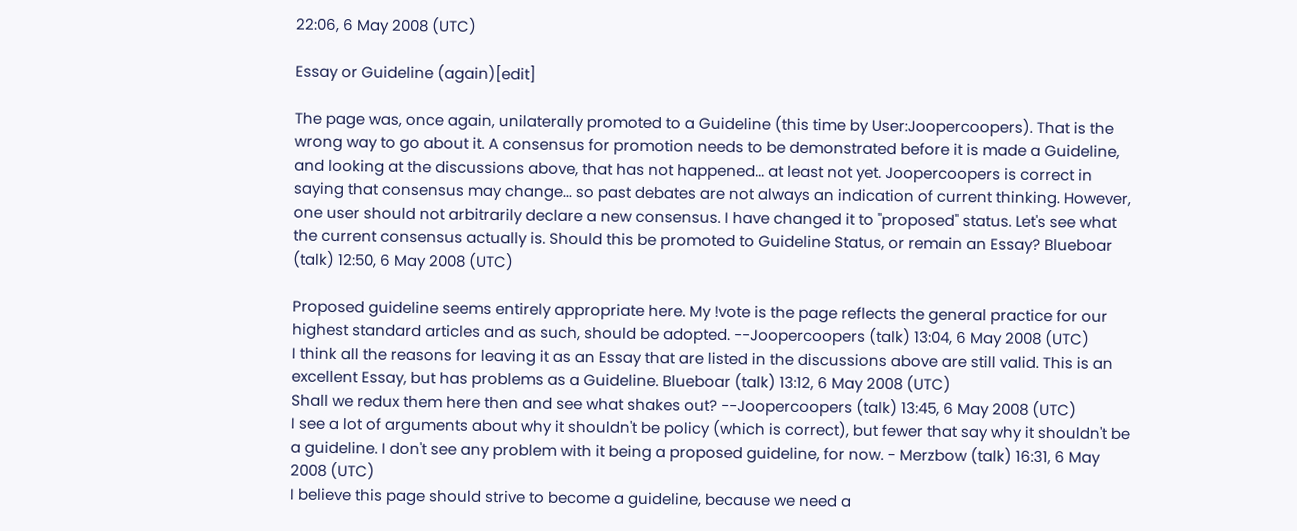22:06, 6 May 2008 (UTC)

Essay or Guideline (again)[edit]

The page was, once again, unilaterally promoted to a Guideline (this time by User:Joopercoopers). That is the wrong way to go about it. A consensus for promotion needs to be demonstrated before it is made a Guideline, and looking at the discussions above, that has not happened... at least not yet. Joopercoopers is correct in saying that consensus may change... so past debates are not always an indication of current thinking. However, one user should not arbitrarily declare a new consensus. I have changed it to "proposed" status. Let's see what the current consensus actually is. Should this be promoted to Guideline Status, or remain an Essay? Blueboar (talk) 12:50, 6 May 2008 (UTC)

Proposed guideline seems entirely appropriate here. My !vote is the page reflects the general practice for our highest standard articles and as such, should be adopted. --Joopercoopers (talk) 13:04, 6 May 2008 (UTC)
I think all the reasons for leaving it as an Essay that are listed in the discussions above are still valid. This is an excellent Essay, but has problems as a Guideline. Blueboar (talk) 13:12, 6 May 2008 (UTC)
Shall we redux them here then and see what shakes out? --Joopercoopers (talk) 13:45, 6 May 2008 (UTC)
I see a lot of arguments about why it shouldn't be policy (which is correct), but fewer that say why it shouldn't be a guideline. I don't see any problem with it being a proposed guideline, for now. - Merzbow (talk) 16:31, 6 May 2008 (UTC)
I believe this page should strive to become a guideline, because we need a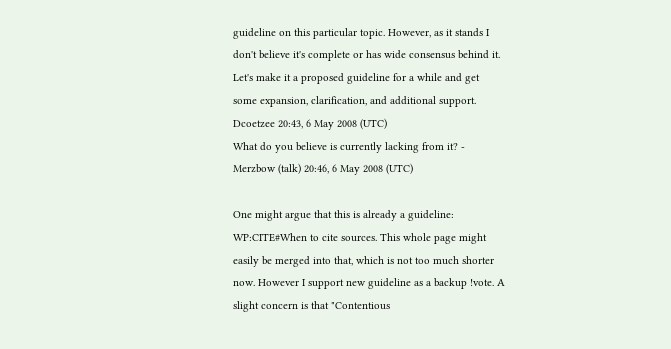guideline on this particular topic. However, as it stands I don't believe it's complete or has wide consensus behind it. Let's make it a proposed guideline for a while and get some expansion, clarification, and additional support. Dcoetzee 20:43, 6 May 2008 (UTC)
What do you believe is currently lacking from it? - Merzbow (talk) 20:46, 6 May 2008 (UTC)

One might argue that this is already a guideline: WP:CITE#When to cite sources. This whole page might easily be merged into that, which is not too much shorter now. However I support new guideline as a backup !vote. A slight concern is that "Contentious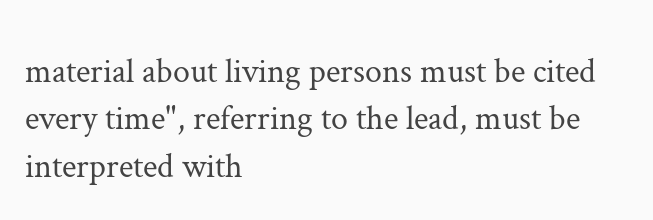material about living persons must be cited every time", referring to the lead, must be interpreted with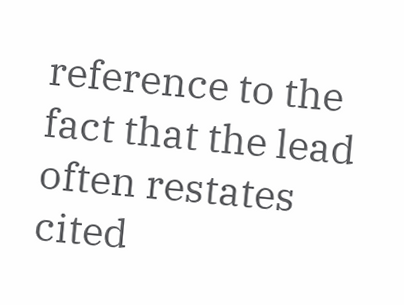reference to the fact that the lead often restates cited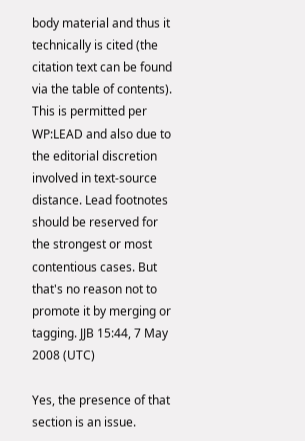body material and thus it technically is cited (the citation text can be found via the table of contents). This is permitted per WP:LEAD and also due to the editorial discretion involved in text-source distance. Lead footnotes should be reserved for the strongest or most contentious cases. But that's no reason not to promote it by merging or tagging. JJB 15:44, 7 May 2008 (UTC)

Yes, the presence of that section is an issue.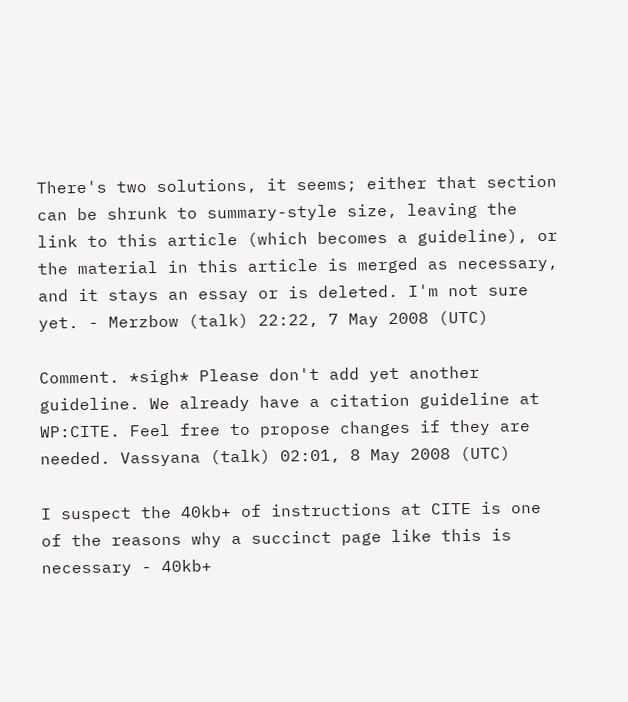There's two solutions, it seems; either that section can be shrunk to summary-style size, leaving the link to this article (which becomes a guideline), or the material in this article is merged as necessary, and it stays an essay or is deleted. I'm not sure yet. - Merzbow (talk) 22:22, 7 May 2008 (UTC)

Comment. *sigh* Please don't add yet another guideline. We already have a citation guideline at WP:CITE. Feel free to propose changes if they are needed. Vassyana (talk) 02:01, 8 May 2008 (UTC)

I suspect the 40kb+ of instructions at CITE is one of the reasons why a succinct page like this is necessary - 40kb+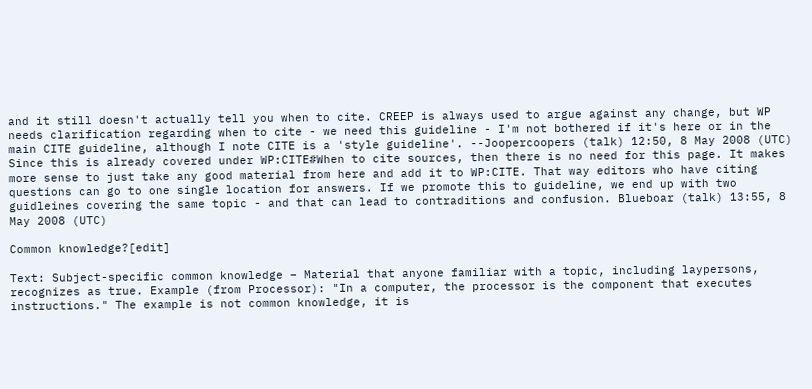and it still doesn't actually tell you when to cite. CREEP is always used to argue against any change, but WP needs clarification regarding when to cite - we need this guideline - I'm not bothered if it's here or in the main CITE guideline, although I note CITE is a 'style guideline'. --Joopercoopers (talk) 12:50, 8 May 2008 (UTC)
Since this is already covered under WP:CITE#When to cite sources, then there is no need for this page. It makes more sense to just take any good material from here and add it to WP:CITE. That way editors who have citing questions can go to one single location for answers. If we promote this to guideline, we end up with two guidleines covering the same topic - and that can lead to contraditions and confusion. Blueboar (talk) 13:55, 8 May 2008 (UTC)

Common knowledge?[edit]

Text: Subject-specific common knowledge – Material that anyone familiar with a topic, including laypersons, recognizes as true. Example (from Processor): "In a computer, the processor is the component that executes instructions." The example is not common knowledge, it is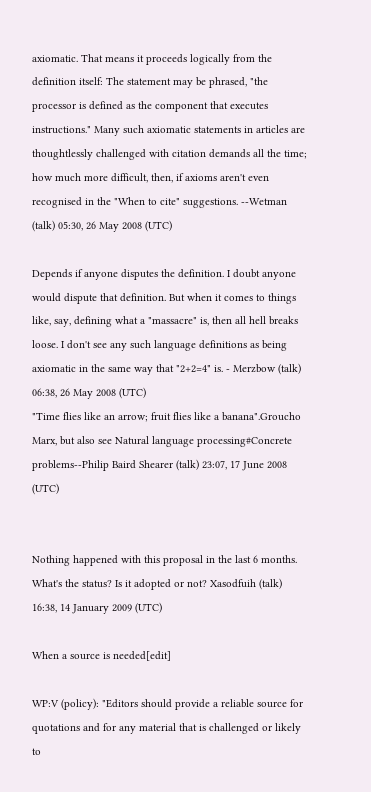axiomatic. That means it proceeds logically from the definition itself: The statement may be phrased, "the processor is defined as the component that executes instructions." Many such axiomatic statements in articles are thoughtlessly challenged with citation demands all the time; how much more difficult, then, if axioms aren't even recognised in the "When to cite" suggestions. --Wetman (talk) 05:30, 26 May 2008 (UTC)

Depends if anyone disputes the definition. I doubt anyone would dispute that definition. But when it comes to things like, say, defining what a "massacre" is, then all hell breaks loose. I don't see any such language definitions as being axiomatic in the same way that "2+2=4" is. - Merzbow (talk) 06:38, 26 May 2008 (UTC)
"Time flies like an arrow; fruit flies like a banana".Groucho Marx, but also see Natural language processing#Concrete problems--Philip Baird Shearer (talk) 23:07, 17 June 2008 (UTC)


Nothing happened with this proposal in the last 6 months. What's the status? Is it adopted or not? Xasodfuih (talk) 16:38, 14 January 2009 (UTC)

When a source is needed[edit]

WP:V (policy): "Editors should provide a reliable source for quotations and for any material that is challenged or likely to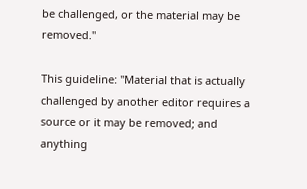be challenged, or the material may be removed."

This guideline: "Material that is actually challenged by another editor requires a source or it may be removed; and anything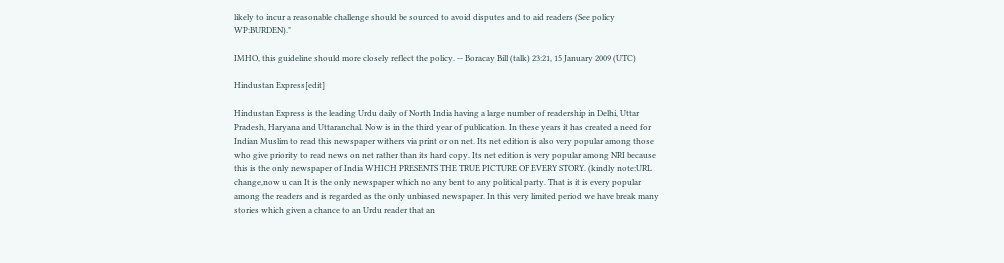likely to incur a reasonable challenge should be sourced to avoid disputes and to aid readers (See policy WP:BURDEN)."

IMHO, this guideline should more closely reflect the policy. -- Boracay Bill (talk) 23:21, 15 January 2009 (UTC)

Hindustan Express[edit]

Hindustan Express is the leading Urdu daily of North India having a large number of readership in Delhi, Uttar Pradesh, Haryana and Uttaranchal. Now is in the third year of publication. In these years it has created a need for Indian Muslim to read this newspaper withers via print or on net. Its net edition is also very popular among those who give priority to read news on net rather than its hard copy. Its net edition is very popular among NRI because this is the only newspaper of India WHICH PRESENTS THE TRUE PICTURE OF EVERY STORY. (kindly note:URL change,now u can It is the only newspaper which no any bent to any political party. That is it is every popular among the readers and is regarded as the only unbiased newspaper. In this very limited period we have break many stories which given a chance to an Urdu reader that an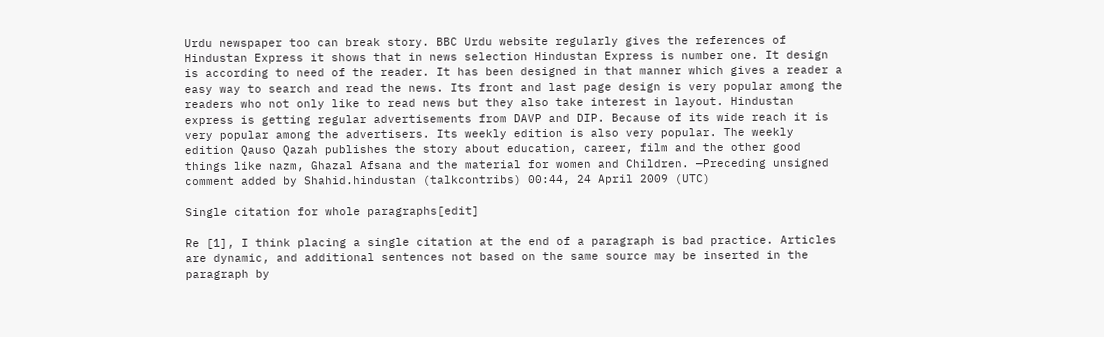Urdu newspaper too can break story. BBC Urdu website regularly gives the references of Hindustan Express it shows that in news selection Hindustan Express is number one. It design is according to need of the reader. It has been designed in that manner which gives a reader a easy way to search and read the news. Its front and last page design is very popular among the readers who not only like to read news but they also take interest in layout. Hindustan express is getting regular advertisements from DAVP and DIP. Because of its wide reach it is very popular among the advertisers. Its weekly edition is also very popular. The weekly edition Qauso Qazah publishes the story about education, career, film and the other good things like nazm, Ghazal Afsana and the material for women and Children. —Preceding unsigned comment added by Shahid.hindustan (talkcontribs) 00:44, 24 April 2009 (UTC)

Single citation for whole paragraphs[edit]

Re [1], I think placing a single citation at the end of a paragraph is bad practice. Articles are dynamic, and additional sentences not based on the same source may be inserted in the paragraph by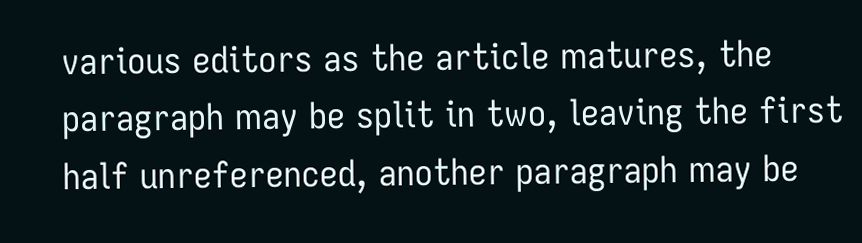various editors as the article matures, the paragraph may be split in two, leaving the first half unreferenced, another paragraph may be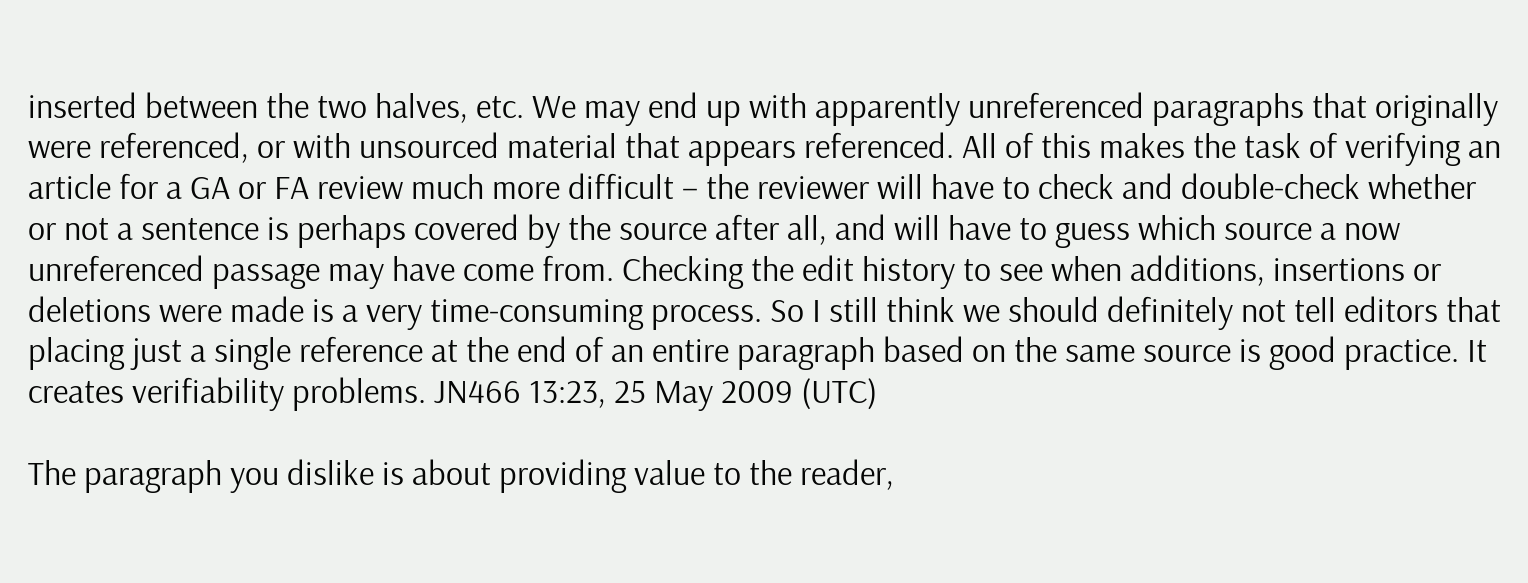inserted between the two halves, etc. We may end up with apparently unreferenced paragraphs that originally were referenced, or with unsourced material that appears referenced. All of this makes the task of verifying an article for a GA or FA review much more difficult – the reviewer will have to check and double-check whether or not a sentence is perhaps covered by the source after all, and will have to guess which source a now unreferenced passage may have come from. Checking the edit history to see when additions, insertions or deletions were made is a very time-consuming process. So I still think we should definitely not tell editors that placing just a single reference at the end of an entire paragraph based on the same source is good practice. It creates verifiability problems. JN466 13:23, 25 May 2009 (UTC)

The paragraph you dislike is about providing value to the reader,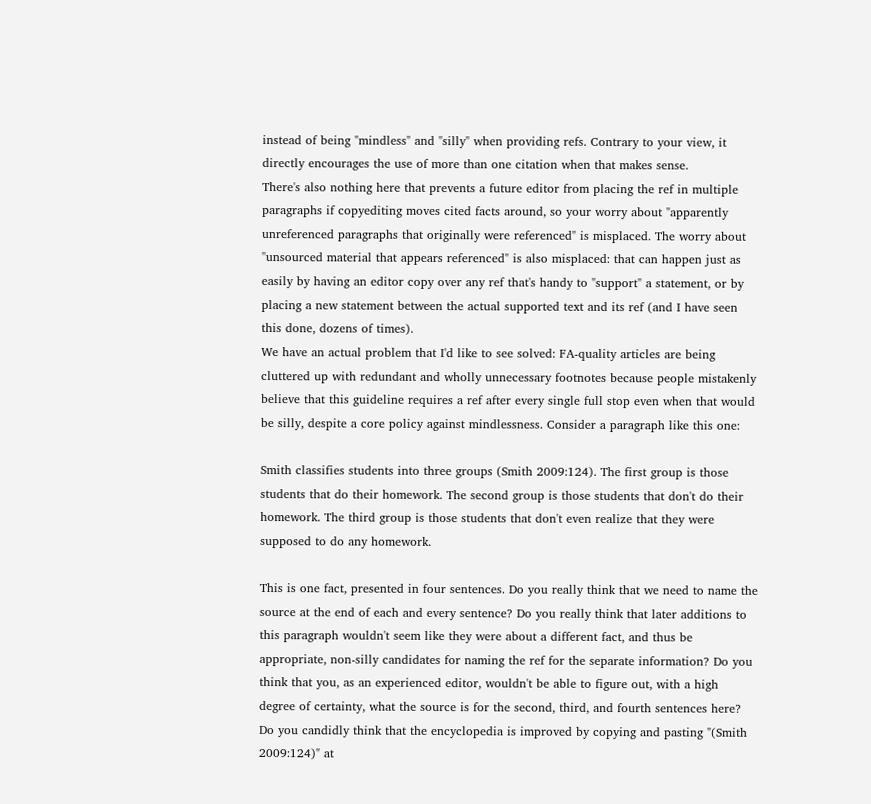instead of being "mindless" and "silly" when providing refs. Contrary to your view, it directly encourages the use of more than one citation when that makes sense.
There's also nothing here that prevents a future editor from placing the ref in multiple paragraphs if copyediting moves cited facts around, so your worry about "apparently unreferenced paragraphs that originally were referenced" is misplaced. The worry about "unsourced material that appears referenced" is also misplaced: that can happen just as easily by having an editor copy over any ref that's handy to "support" a statement, or by placing a new statement between the actual supported text and its ref (and I have seen this done, dozens of times).
We have an actual problem that I'd like to see solved: FA-quality articles are being cluttered up with redundant and wholly unnecessary footnotes because people mistakenly believe that this guideline requires a ref after every single full stop even when that would be silly, despite a core policy against mindlessness. Consider a paragraph like this one:

Smith classifies students into three groups (Smith 2009:124). The first group is those students that do their homework. The second group is those students that don't do their homework. The third group is those students that don't even realize that they were supposed to do any homework.

This is one fact, presented in four sentences. Do you really think that we need to name the source at the end of each and every sentence? Do you really think that later additions to this paragraph wouldn't seem like they were about a different fact, and thus be appropriate, non-silly candidates for naming the ref for the separate information? Do you think that you, as an experienced editor, wouldn't be able to figure out, with a high degree of certainty, what the source is for the second, third, and fourth sentences here? Do you candidly think that the encyclopedia is improved by copying and pasting "(Smith 2009:124)" at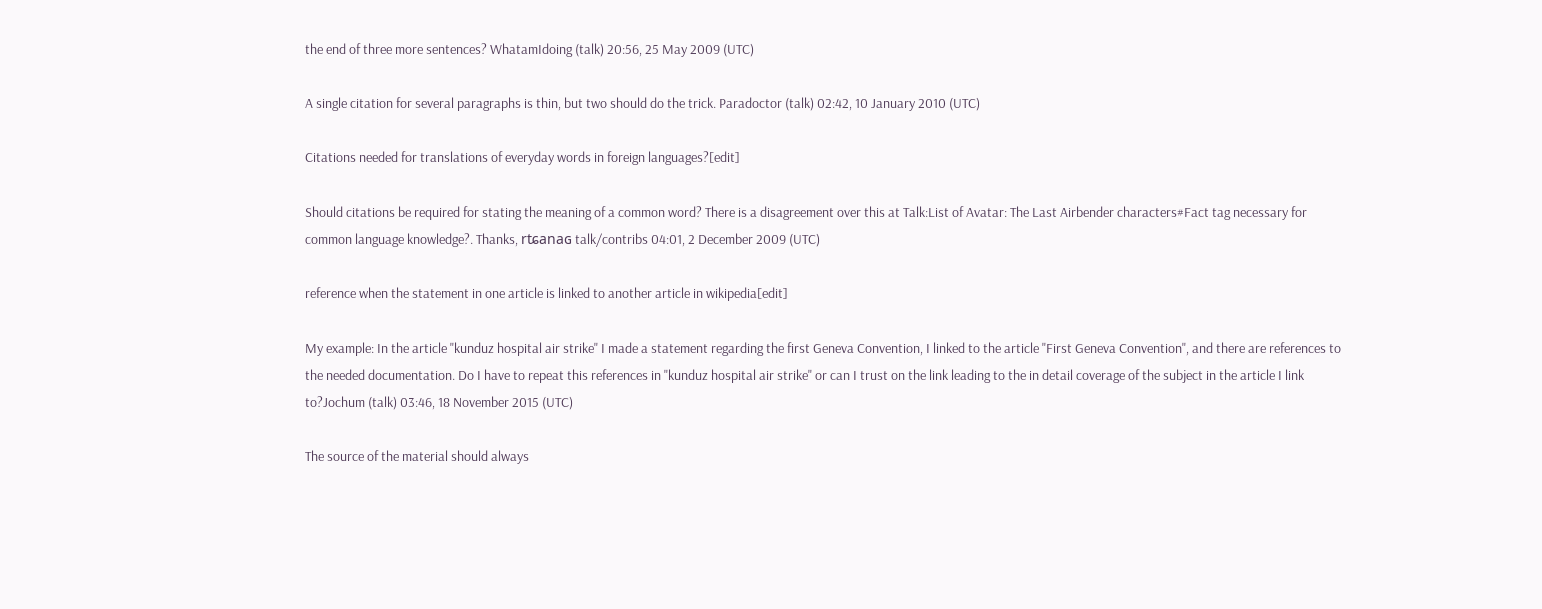the end of three more sentences? WhatamIdoing (talk) 20:56, 25 May 2009 (UTC)

A single citation for several paragraphs is thin, but two should do the trick. Paradoctor (talk) 02:42, 10 January 2010 (UTC)

Citations needed for translations of everyday words in foreign languages?[edit]

Should citations be required for stating the meaning of a common word? There is a disagreement over this at Talk:List of Avatar: The Last Airbender characters#Fact tag necessary for common language knowledge?. Thanks, rʨanaɢ talk/contribs 04:01, 2 December 2009 (UTC)

reference when the statement in one article is linked to another article in wikipedia[edit]

My example: In the article "kunduz hospital air strike" I made a statement regarding the first Geneva Convention, I linked to the article "First Geneva Convention", and there are references to the needed documentation. Do I have to repeat this references in "kunduz hospital air strike" or can I trust on the link leading to the in detail coverage of the subject in the article I link to?Jochum (talk) 03:46, 18 November 2015 (UTC)

The source of the material should always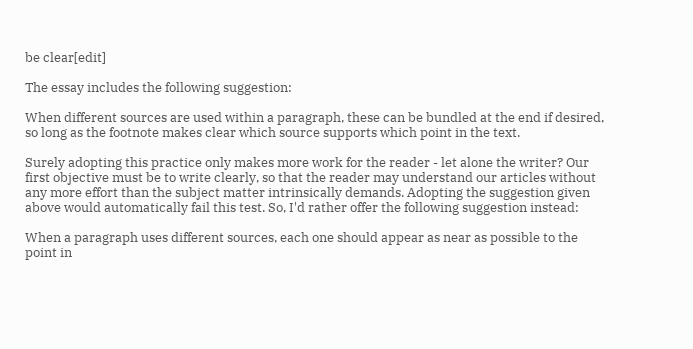be clear[edit]

The essay includes the following suggestion:

When different sources are used within a paragraph, these can be bundled at the end if desired, so long as the footnote makes clear which source supports which point in the text.

Surely adopting this practice only makes more work for the reader - let alone the writer? Our first objective must be to write clearly, so that the reader may understand our articles without any more effort than the subject matter intrinsically demands. Adopting the suggestion given above would automatically fail this test. So, I'd rather offer the following suggestion instead:

When a paragraph uses different sources, each one should appear as near as possible to the point in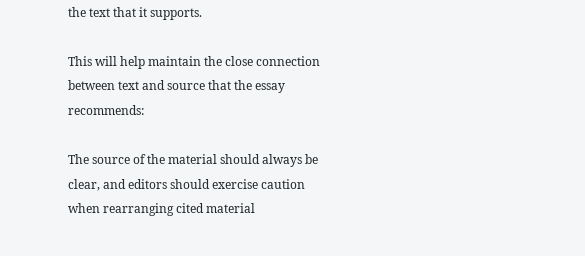the text that it supports.

This will help maintain the close connection between text and source that the essay recommends:

The source of the material should always be clear, and editors should exercise caution when rearranging cited material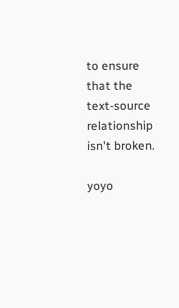to ensure that the text-source relationship isn't broken.

yoyo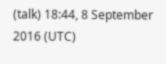(talk) 18:44, 8 September 2016 (UTC)